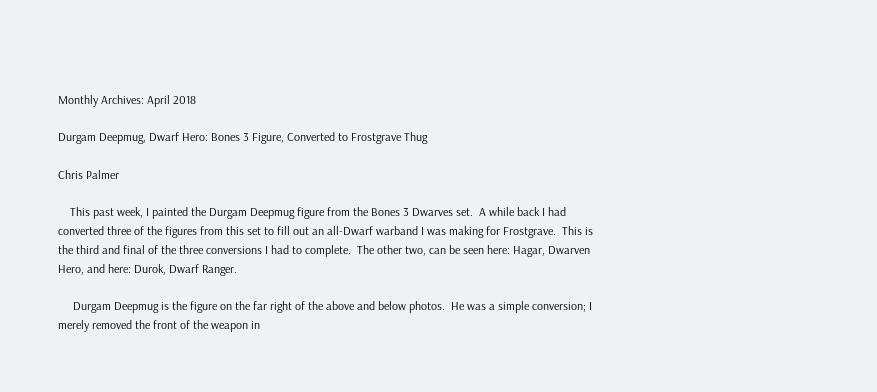Monthly Archives: April 2018

Durgam Deepmug, Dwarf Hero: Bones 3 Figure, Converted to Frostgrave Thug

Chris Palmer

    This past week, I painted the Durgam Deepmug figure from the Bones 3 Dwarves set.  A while back I had converted three of the figures from this set to fill out an all-Dwarf warband I was making for Frostgrave.  This is the third and final of the three conversions I had to complete.  The other two, can be seen here: Hagar, Dwarven Hero, and here: Durok, Dwarf Ranger.

     Durgam Deepmug is the figure on the far right of the above and below photos.  He was a simple conversion; I merely removed the front of the weapon in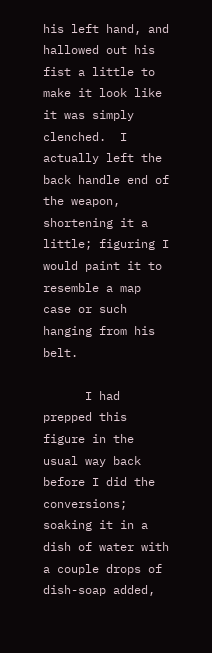his left hand, and hallowed out his fist a little to make it look like it was simply clenched.  I actually left the back handle end of the weapon, shortening it a little; figuring I would paint it to resemble a map case or such hanging from his belt.

      I had prepped this figure in the usual way back before I did the conversions; soaking it in a dish of water with a couple drops of dish-soap added,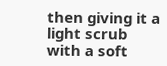then giving it a light scrub with a soft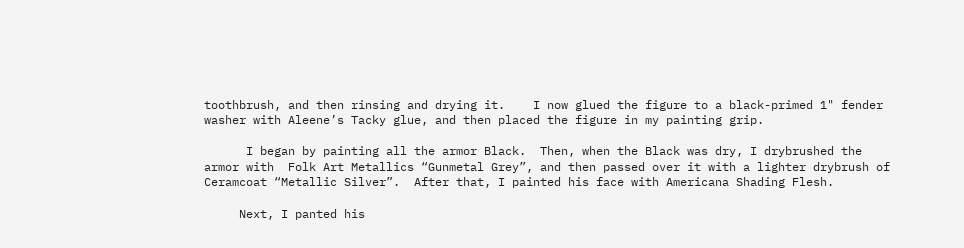toothbrush, and then rinsing and drying it.    I now glued the figure to a black-primed 1" fender washer with Aleene’s Tacky glue, and then placed the figure in my painting grip.

      I began by painting all the armor Black.  Then, when the Black was dry, I drybrushed the armor with  Folk Art Metallics “Gunmetal Grey”, and then passed over it with a lighter drybrush of Ceramcoat “Metallic Silver”.  After that, I painted his face with Americana Shading Flesh.

     Next, I panted his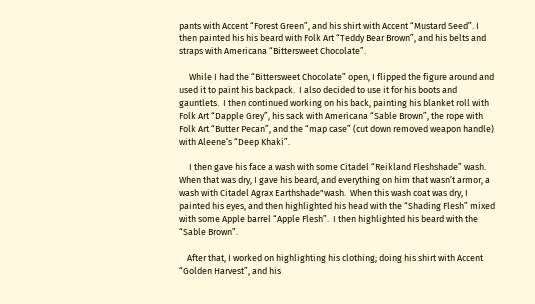pants with Accent “Forest Green”, and his shirt with Accent “Mustard Seed”. I then painted his his beard with Folk Art “Teddy Bear Brown”, and his belts and straps with Americana “Bittersweet Chocolate”.

     While I had the “Bittersweet Chocolate” open, I flipped the figure around and used it to paint his backpack.  I also decided to use it for his boots and gauntlets.  I then continued working on his back, painting his blanket roll with Folk Art “Dapple Grey”, his sack with Americana “Sable Brown”, the rope with Folk Art “Butter Pecan”, and the “map case” (cut down removed weapon handle) with Aleene’s “Deep Khaki”.

     I then gave his face a wash with some Citadel “Reikland Fleshshade” wash.  When that was dry, I gave his beard, and everything on him that wasn’t armor, a wash with Citadel Agrax Earthshade"wash.  When this wash coat was dry, I painted his eyes, and then highlighted his head with the “Shading Flesh” mixed with some Apple barrel “Apple Flesh”.  I then highlighted his beard with the “Sable Brown”.

    After that, I worked on highlighting his clothing; doing his shirt with Accent “Golden Harvest”, and his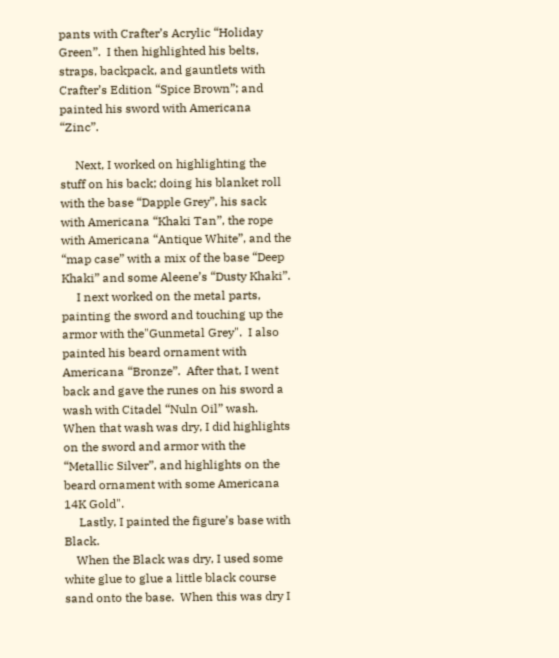pants with Crafter’s Acrylic “Holiday Green”.  I then highlighted his belts, straps, backpack, and gauntlets with Crafter’s Edition “Spice Brown”; and painted his sword with Americana “Zinc”.

     Next, I worked on highlighting the stuff on his back; doing his blanket roll with the base “Dapple Grey”, his sack with Americana “Khaki Tan”, the rope with Americana “Antique White”, and the “map case” with a mix of the base “Deep Khaki” and some Aleene’s “Dusty Khaki”.
     I next worked on the metal parts, painting the sword and touching up the armor with the"Gunmetal Grey".  I also painted his beard ornament with Americana “Bronze”.  After that, I went back and gave the runes on his sword a wash with Citadel “Nuln Oil” wash.  When that wash was dry, I did highlights on the sword and armor with the “Metallic Silver”, and highlights on the beard ornament with some Americana 14K Gold".
     Lastly, I painted the figure’s base with Black.
    When the Black was dry, I used some white glue to glue a little black course sand onto the base.  When this was dry I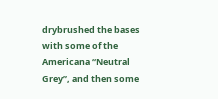drybrushed the bases with some of the Americana “Neutral Grey”, and then some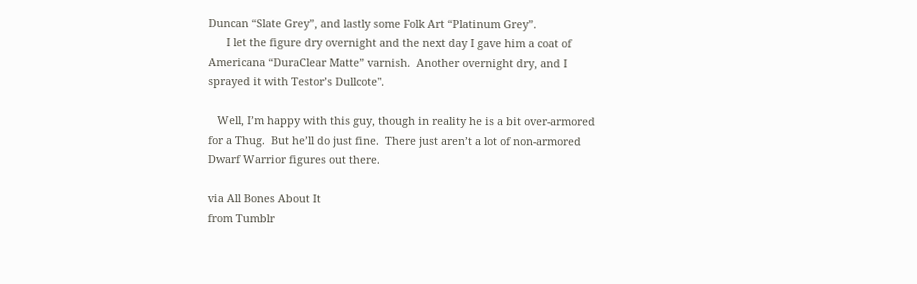Duncan “Slate Grey”, and lastly some Folk Art “Platinum Grey”.
      I let the figure dry overnight and the next day I gave him a coat of Americana “DuraClear Matte” varnish.  Another overnight dry, and I sprayed it with Testor’s Dullcote".

   Well, I’m happy with this guy, though in reality he is a bit over-armored for a Thug.  But he’ll do just fine.  There just aren’t a lot of non-armored Dwarf Warrior figures out there.

via All Bones About It
from Tumblr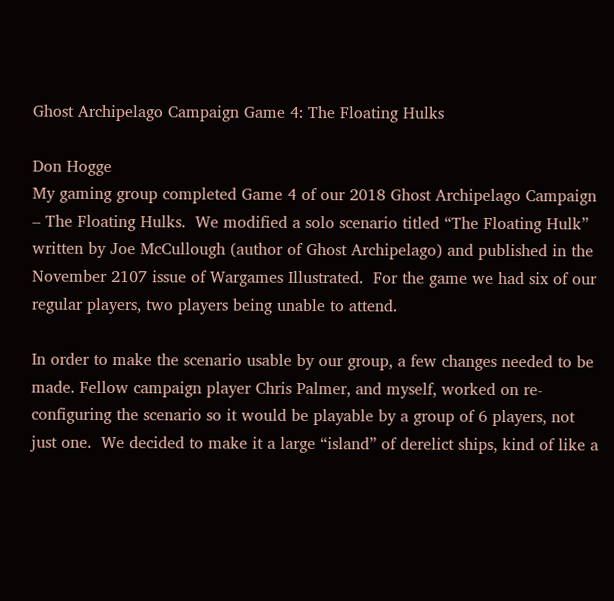Ghost Archipelago Campaign Game 4: The Floating Hulks

Don Hogge
My gaming group completed Game 4 of our 2018 Ghost Archipelago Campaign – The Floating Hulks.  We modified a solo scenario titled “The Floating Hulk” written by Joe McCullough (author of Ghost Archipelago) and published in the November 2107 issue of Wargames Illustrated.  For the game we had six of our regular players, two players being unable to attend.

In order to make the scenario usable by our group, a few changes needed to be made. Fellow campaign player Chris Palmer, and myself, worked on re-configuring the scenario so it would be playable by a group of 6 players, not just one.  We decided to make it a large “island” of derelict ships, kind of like a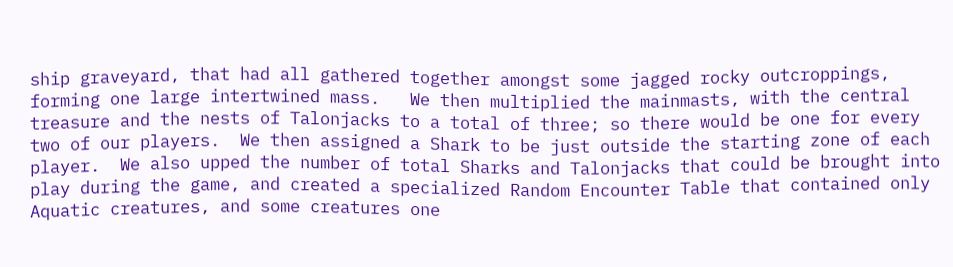ship graveyard, that had all gathered together amongst some jagged rocky outcroppings, forming one large intertwined mass.   We then multiplied the mainmasts, with the central treasure and the nests of Talonjacks to a total of three; so there would be one for every two of our players.  We then assigned a Shark to be just outside the starting zone of each player.  We also upped the number of total Sharks and Talonjacks that could be brought into play during the game, and created a specialized Random Encounter Table that contained only Aquatic creatures, and some creatures one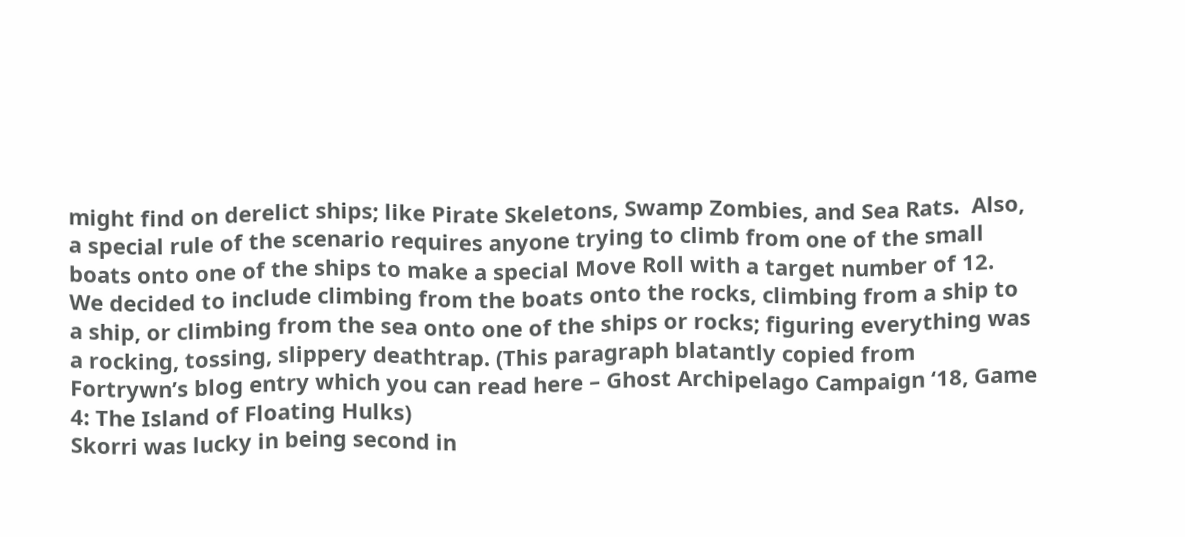might find on derelict ships; like Pirate Skeletons, Swamp Zombies, and Sea Rats.  Also, a special rule of the scenario requires anyone trying to climb from one of the small boats onto one of the ships to make a special Move Roll with a target number of 12.  We decided to include climbing from the boats onto the rocks, climbing from a ship to a ship, or climbing from the sea onto one of the ships or rocks; figuring everything was a rocking, tossing, slippery deathtrap. (This paragraph blatantly copied from Fortrywn’s blog entry which you can read here – Ghost Archipelago Campaign ‘18, Game 4: The Island of Floating Hulks)
Skorri was lucky in being second in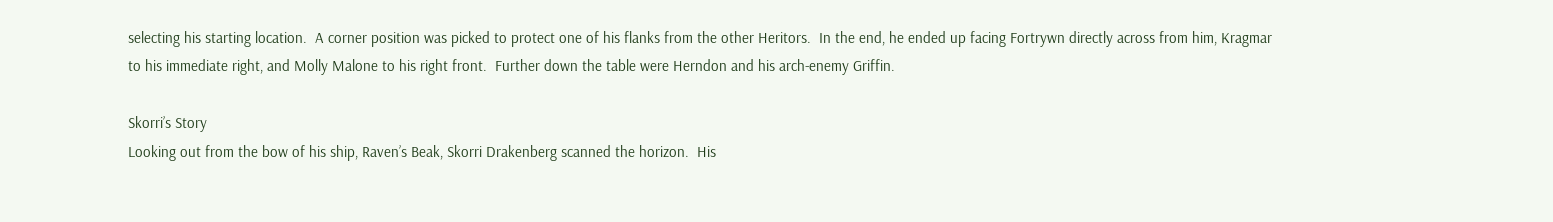selecting his starting location.  A corner position was picked to protect one of his flanks from the other Heritors.  In the end, he ended up facing Fortrywn directly across from him, Kragmar to his immediate right, and Molly Malone to his right front.  Further down the table were Herndon and his arch-enemy Griffin.

Skorri’s Story
Looking out from the bow of his ship, Raven’s Beak, Skorri Drakenberg scanned the horizon.  His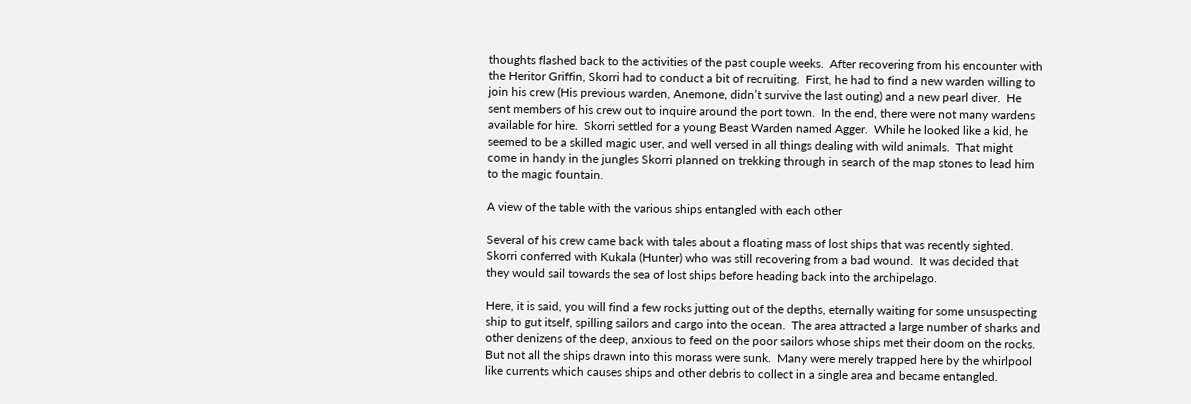thoughts flashed back to the activities of the past couple weeks.  After recovering from his encounter with the Heritor Griffin, Skorri had to conduct a bit of recruiting.  First, he had to find a new warden willing to join his crew (His previous warden, Anemone, didn’t survive the last outing) and a new pearl diver.  He sent members of his crew out to inquire around the port town.  In the end, there were not many wardens available for hire.  Skorri settled for a young Beast Warden named Agger.  While he looked like a kid, he seemed to be a skilled magic user, and well versed in all things dealing with wild animals.  That might come in handy in the jungles Skorri planned on trekking through in search of the map stones to lead him to the magic fountain.

A view of the table with the various ships entangled with each other

Several of his crew came back with tales about a floating mass of lost ships that was recently sighted.  Skorri conferred with Kukala (Hunter) who was still recovering from a bad wound.  It was decided that they would sail towards the sea of lost ships before heading back into the archipelago.

Here, it is said, you will find a few rocks jutting out of the depths, eternally waiting for some unsuspecting ship to gut itself, spilling sailors and cargo into the ocean.  The area attracted a large number of sharks and other denizens of the deep, anxious to feed on the poor sailors whose ships met their doom on the rocks.  But not all the ships drawn into this morass were sunk.  Many were merely trapped here by the whirlpool like currents which causes ships and other debris to collect in a single area and became entangled.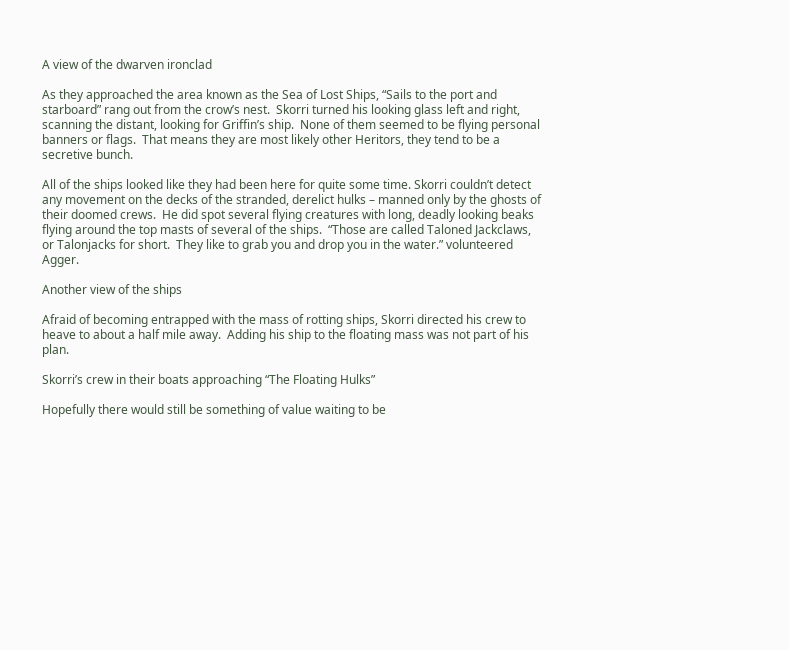A view of the dwarven ironclad

As they approached the area known as the Sea of Lost Ships, “Sails to the port and starboard” rang out from the crow’s nest.  Skorri turned his looking glass left and right, scanning the distant, looking for Griffin’s ship.  None of them seemed to be flying personal banners or flags.  That means they are most likely other Heritors, they tend to be a secretive bunch.

All of the ships looked like they had been here for quite some time. Skorri couldn’t detect any movement on the decks of the stranded, derelict hulks – manned only by the ghosts of their doomed crews.  He did spot several flying creatures with long, deadly looking beaks flying around the top masts of several of the ships.  “Those are called Taloned Jackclaws, or Talonjacks for short.  They like to grab you and drop you in the water.” volunteered Agger.

Another view of the ships

Afraid of becoming entrapped with the mass of rotting ships, Skorri directed his crew to heave to about a half mile away.  Adding his ship to the floating mass was not part of his plan.

Skorri’s crew in their boats approaching “The Floating Hulks”

Hopefully there would still be something of value waiting to be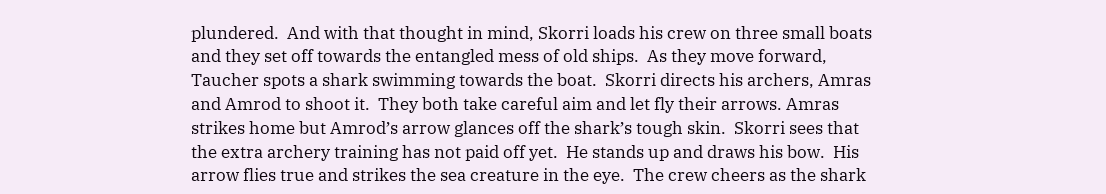plundered.  And with that thought in mind, Skorri loads his crew on three small boats and they set off towards the entangled mess of old ships.  As they move forward, Taucher spots a shark swimming towards the boat.  Skorri directs his archers, Amras and Amrod to shoot it.  They both take careful aim and let fly their arrows. Amras strikes home but Amrod’s arrow glances off the shark’s tough skin.  Skorri sees that the extra archery training has not paid off yet.  He stands up and draws his bow.  His arrow flies true and strikes the sea creature in the eye.  The crew cheers as the shark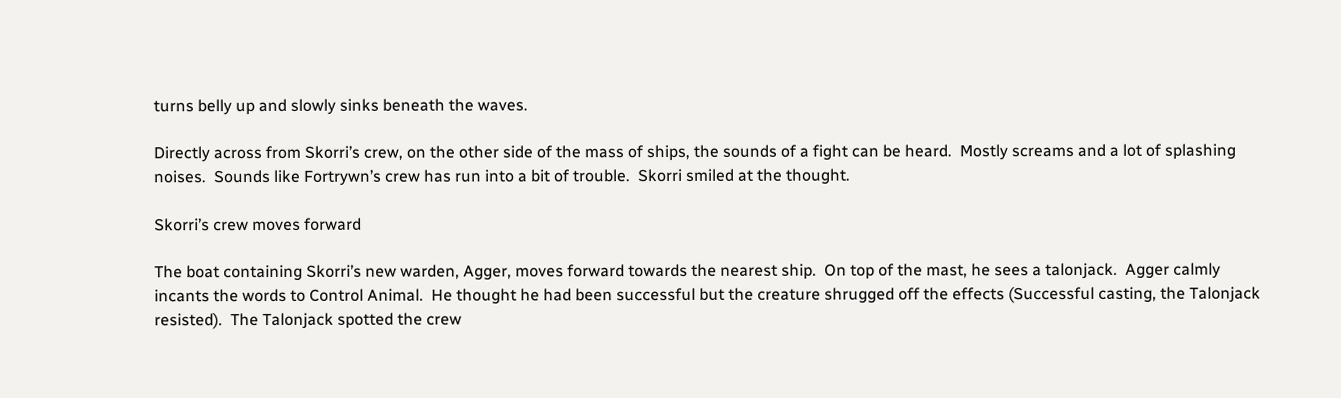turns belly up and slowly sinks beneath the waves.

Directly across from Skorri’s crew, on the other side of the mass of ships, the sounds of a fight can be heard.  Mostly screams and a lot of splashing noises.  Sounds like Fortrywn’s crew has run into a bit of trouble.  Skorri smiled at the thought.

Skorri’s crew moves forward

The boat containing Skorri’s new warden, Agger, moves forward towards the nearest ship.  On top of the mast, he sees a talonjack.  Agger calmly incants the words to Control Animal.  He thought he had been successful but the creature shrugged off the effects (Successful casting, the Talonjack resisted).  The Talonjack spotted the crew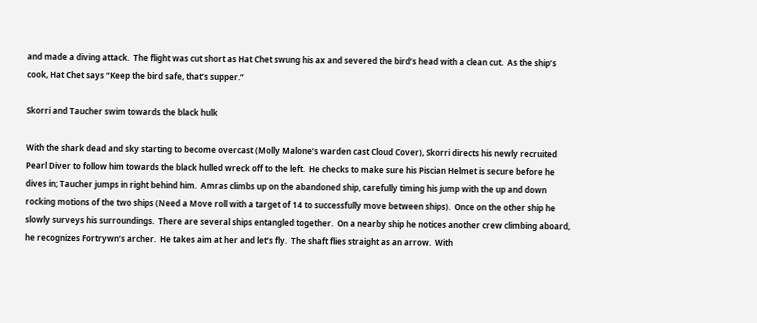and made a diving attack.  The flight was cut short as Hat Chet swung his ax and severed the bird’s head with a clean cut.  As the ship’s cook, Hat Chet says “Keep the bird safe, that’s supper.”

Skorri and Taucher swim towards the black hulk

With the shark dead and sky starting to become overcast (Molly Malone’s warden cast Cloud Cover), Skorri directs his newly recruited Pearl Diver to follow him towards the black hulled wreck off to the left.  He checks to make sure his Piscian Helmet is secure before he dives in; Taucher jumps in right behind him.  Amras climbs up on the abandoned ship, carefully timing his jump with the up and down rocking motions of the two ships (Need a Move roll with a target of 14 to successfully move between ships).  Once on the other ship he slowly surveys his surroundings.  There are several ships entangled together.  On a nearby ship he notices another crew climbing aboard, he recognizes Fortrywn’s archer.  He takes aim at her and let’s fly.  The shaft flies straight as an arrow.  With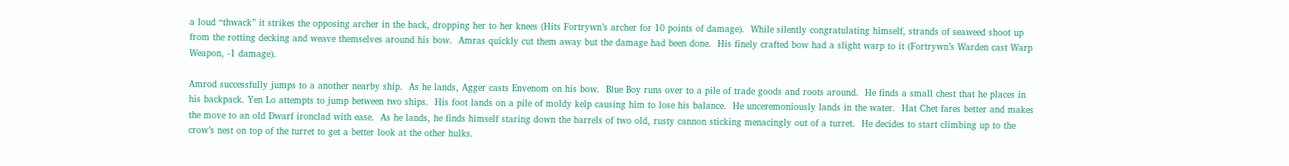a loud “thwack” it strikes the opposing archer in the back, dropping her to her knees (Hits Fortrywn’s archer for 10 points of damage).  While silently congratulating himself, strands of seaweed shoot up from the rotting decking and weave themselves around his bow.  Amras quickly cut them away but the damage had been done.  His finely crafted bow had a slight warp to it (Fortrywn’s Warden cast Warp Weapon, -1 damage).

Amrod successfully jumps to a another nearby ship.  As he lands, Agger casts Envenom on his bow.  Blue Boy runs over to a pile of trade goods and roots around.  He finds a small chest that he places in his backpack. Yen Lo attempts to jump between two ships.  His foot lands on a pile of moldy kelp causing him to lose his balance.  He unceremoniously lands in the water.  Hat Chet fares better and makes the move to an old Dwarf ironclad with ease.  As he lands, he finds himself staring down the barrels of two old, rusty cannon sticking menacingly out of a turret.  He decides to start climbing up to the crow’s nest on top of the turret to get a better look at the other hulks.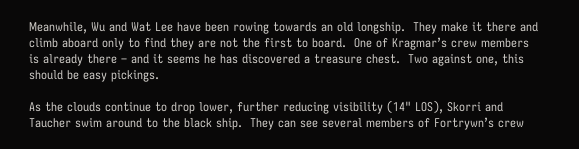Meanwhile, Wu and Wat Lee have been rowing towards an old longship.  They make it there and climb aboard only to find they are not the first to board.  One of Kragmar’s crew members is already there – and it seems he has discovered a treasure chest.  Two against one, this should be easy pickings.

As the clouds continue to drop lower, further reducing visibility (14" LOS), Skorri and Taucher swim around to the black ship.  They can see several members of Fortrywn’s crew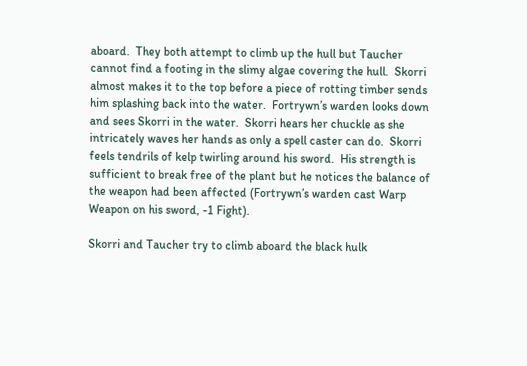aboard.  They both attempt to climb up the hull but Taucher cannot find a footing in the slimy algae covering the hull.  Skorri almost makes it to the top before a piece of rotting timber sends him splashing back into the water.  Fortrywn’s warden looks down and sees Skorri in the water.  Skorri hears her chuckle as she intricately waves her hands as only a spell caster can do.  Skorri feels tendrils of kelp twirling around his sword.  His strength is sufficient to break free of the plant but he notices the balance of the weapon had been affected (Fortrywn’s warden cast Warp Weapon on his sword, -1 Fight).

Skorri and Taucher try to climb aboard the black hulk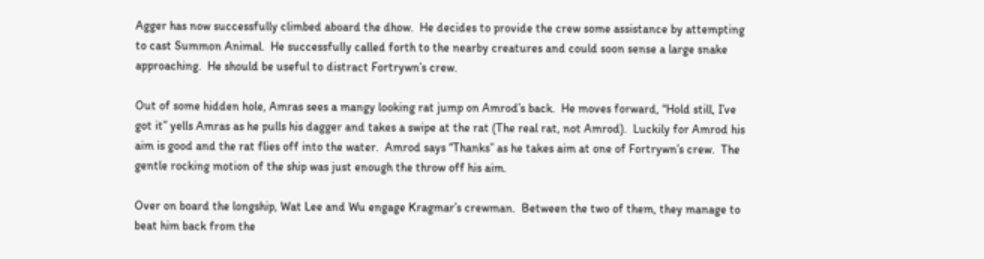Agger has now successfully climbed aboard the dhow.  He decides to provide the crew some assistance by attempting to cast Summon Animal.  He successfully called forth to the nearby creatures and could soon sense a large snake approaching.  He should be useful to distract Fortrywn’s crew.

Out of some hidden hole, Amras sees a mangy looking rat jump on Amrod’s back.  He moves forward, “Hold still, I’ve got it” yells Amras as he pulls his dagger and takes a swipe at the rat (The real rat, not Amrod).  Luckily for Amrod his aim is good and the rat flies off into the water.  Amrod says “Thanks” as he takes aim at one of Fortrywn’s crew.  The gentle rocking motion of the ship was just enough the throw off his aim.

Over on board the longship, Wat Lee and Wu engage Kragmar’s crewman.  Between the two of them, they manage to beat him back from the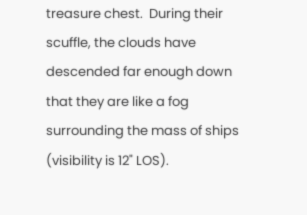treasure chest.  During their scuffle, the clouds have descended far enough down that they are like a fog surrounding the mass of ships (visibility is 12" LOS).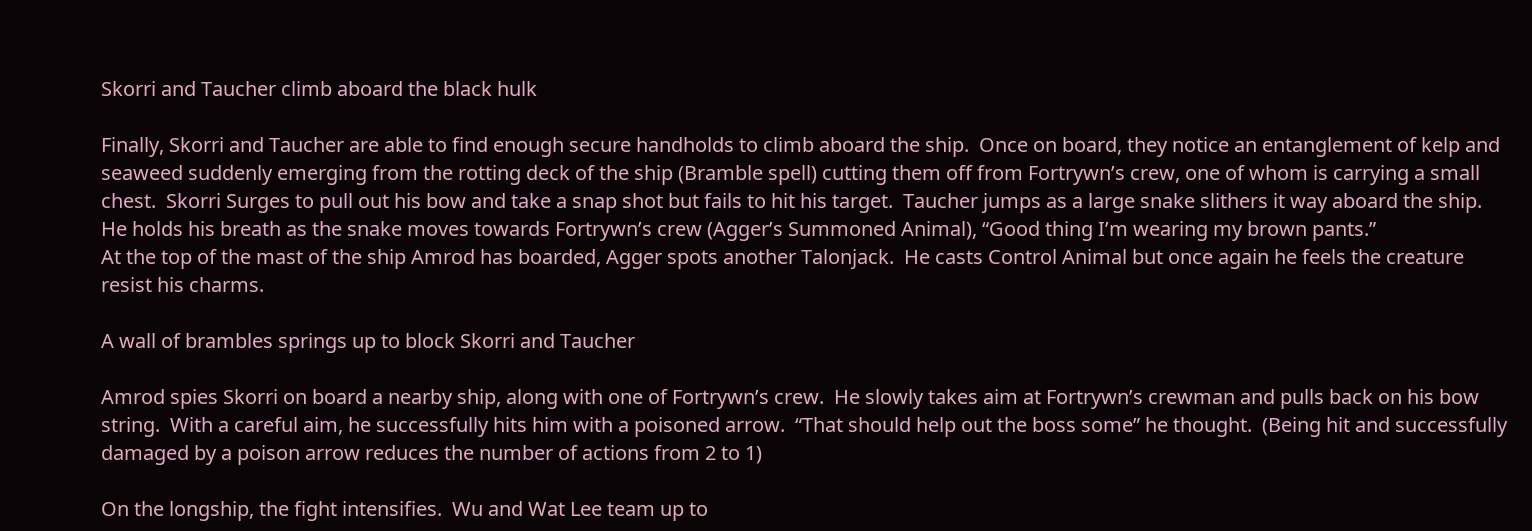Skorri and Taucher climb aboard the black hulk

Finally, Skorri and Taucher are able to find enough secure handholds to climb aboard the ship.  Once on board, they notice an entanglement of kelp and seaweed suddenly emerging from the rotting deck of the ship (Bramble spell) cutting them off from Fortrywn’s crew, one of whom is carrying a small chest.  Skorri Surges to pull out his bow and take a snap shot but fails to hit his target.  Taucher jumps as a large snake slithers it way aboard the ship.  He holds his breath as the snake moves towards Fortrywn’s crew (Agger’s Summoned Animal), “Good thing I’m wearing my brown pants.”
At the top of the mast of the ship Amrod has boarded, Agger spots another Talonjack.  He casts Control Animal but once again he feels the creature resist his charms.

A wall of brambles springs up to block Skorri and Taucher

Amrod spies Skorri on board a nearby ship, along with one of Fortrywn’s crew.  He slowly takes aim at Fortrywn’s crewman and pulls back on his bow string.  With a careful aim, he successfully hits him with a poisoned arrow.  “That should help out the boss some” he thought.  (Being hit and successfully damaged by a poison arrow reduces the number of actions from 2 to 1)

On the longship, the fight intensifies.  Wu and Wat Lee team up to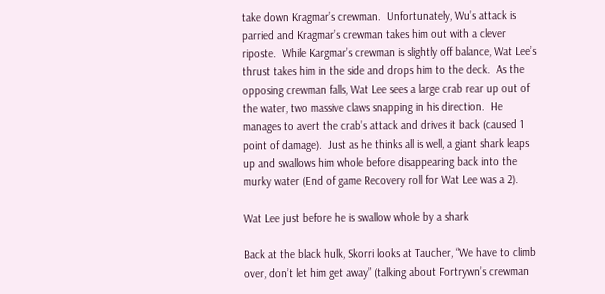take down Kragmar’s crewman.  Unfortunately, Wu’s attack is parried and Kragmar’s crewman takes him out with a clever riposte.  While Kargmar’s crewman is slightly off balance, Wat Lee’s thrust takes him in the side and drops him to the deck.  As the opposing crewman falls, Wat Lee sees a large crab rear up out of the water, two massive claws snapping in his direction.  He manages to avert the crab’s attack and drives it back (caused 1 point of damage).  Just as he thinks all is well, a giant shark leaps up and swallows him whole before disappearing back into the murky water (End of game Recovery roll for Wat Lee was a 2).

Wat Lee just before he is swallow whole by a shark

Back at the black hulk, Skorri looks at Taucher, “We have to climb over, don’t let him get away” (talking about Fortrywn’s crewman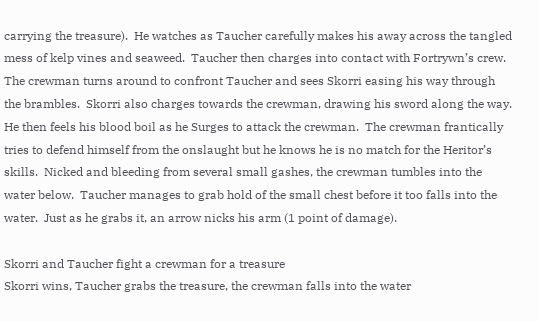carrying the treasure).  He watches as Taucher carefully makes his away across the tangled mess of kelp vines and seaweed.  Taucher then charges into contact with Fortrywn’s crew.  The crewman turns around to confront Taucher and sees Skorri easing his way through the brambles.  Skorri also charges towards the crewman, drawing his sword along the way.  He then feels his blood boil as he Surges to attack the crewman.  The crewman frantically tries to defend himself from the onslaught but he knows he is no match for the Heritor’s skills.  Nicked and bleeding from several small gashes, the crewman tumbles into the water below.  Taucher manages to grab hold of the small chest before it too falls into the water.  Just as he grabs it, an arrow nicks his arm (1 point of damage).

Skorri and Taucher fight a crewman for a treasure
Skorri wins, Taucher grabs the treasure, the crewman falls into the water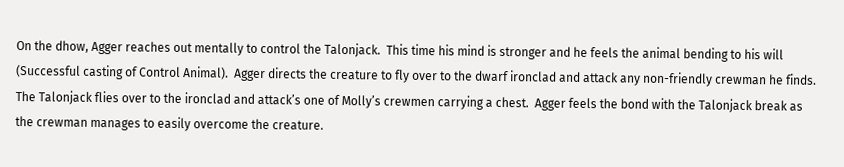On the dhow, Agger reaches out mentally to control the Talonjack.  This time his mind is stronger and he feels the animal bending to his will (Successful casting of Control Animal).  Agger directs the creature to fly over to the dwarf ironclad and attack any non-friendly crewman he finds.  The Talonjack flies over to the ironclad and attack’s one of Molly’s crewmen carrying a chest.  Agger feels the bond with the Talonjack break as the crewman manages to easily overcome the creature.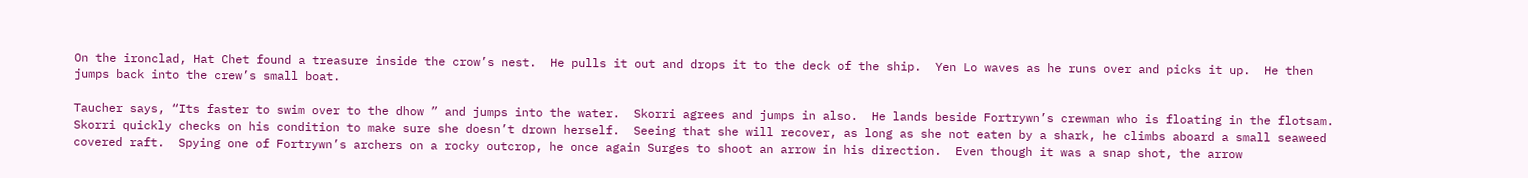On the ironclad, Hat Chet found a treasure inside the crow’s nest.  He pulls it out and drops it to the deck of the ship.  Yen Lo waves as he runs over and picks it up.  He then jumps back into the crew’s small boat.

Taucher says, “Its faster to swim over to the dhow ” and jumps into the water.  Skorri agrees and jumps in also.  He lands beside Fortrywn’s crewman who is floating in the flotsam.  Skorri quickly checks on his condition to make sure she doesn’t drown herself.  Seeing that she will recover, as long as she not eaten by a shark, he climbs aboard a small seaweed covered raft.  Spying one of Fortrywn’s archers on a rocky outcrop, he once again Surges to shoot an arrow in his direction.  Even though it was a snap shot, the arrow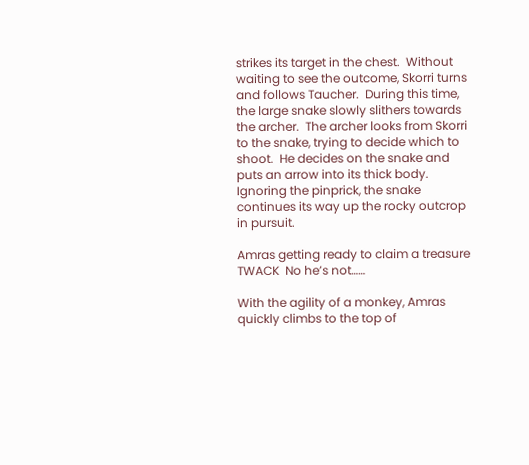strikes its target in the chest.  Without waiting to see the outcome, Skorri turns and follows Taucher.  During this time, the large snake slowly slithers towards the archer.  The archer looks from Skorri to the snake, trying to decide which to shoot.  He decides on the snake and puts an arrow into its thick body.  Ignoring the pinprick, the snake continues its way up the rocky outcrop in pursuit.

Amras getting ready to claim a treasure
TWACK  No he’s not……

With the agility of a monkey, Amras quickly climbs to the top of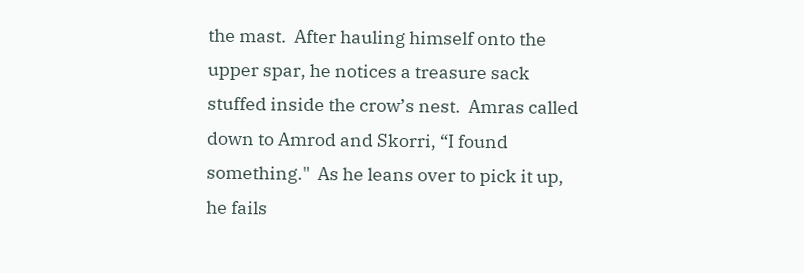the mast.  After hauling himself onto the upper spar, he notices a treasure sack stuffed inside the crow’s nest.  Amras called down to Amrod and Skorri, “I found something."  As he leans over to pick it up, he fails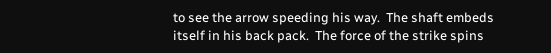to see the arrow speeding his way.  The shaft embeds itself in his back pack.  The force of the strike spins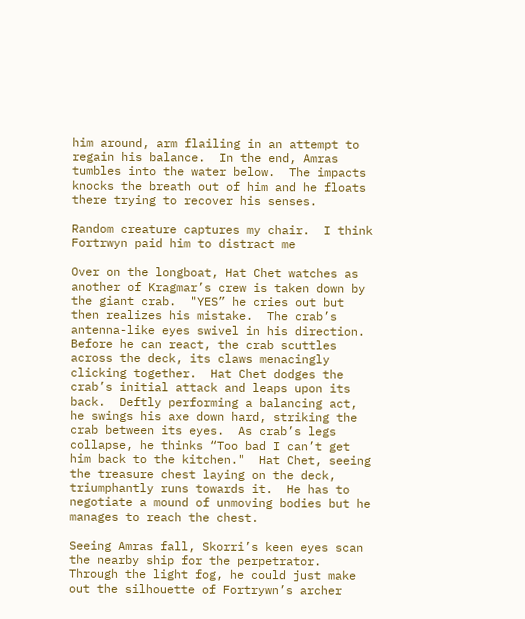him around, arm flailing in an attempt to regain his balance.  In the end, Amras tumbles into the water below.  The impacts knocks the breath out of him and he floats there trying to recover his senses.

Random creature captures my chair.  I think Fortrwyn paid him to distract me

Over on the longboat, Hat Chet watches as another of Kragmar’s crew is taken down by the giant crab.  "YES” he cries out but then realizes his mistake.  The crab’s antenna-like eyes swivel in his direction.  Before he can react, the crab scuttles across the deck, its claws menacingly clicking together.  Hat Chet dodges the crab’s initial attack and leaps upon its back.  Deftly performing a balancing act, he swings his axe down hard, striking the crab between its eyes.  As crab’s legs collapse, he thinks “Too bad I can’t get him back to the kitchen."  Hat Chet, seeing the treasure chest laying on the deck, triumphantly runs towards it.  He has to negotiate a mound of unmoving bodies but he manages to reach the chest.

Seeing Amras fall, Skorri’s keen eyes scan the nearby ship for the perpetrator.  Through the light fog, he could just make out the silhouette of Fortrywn’s archer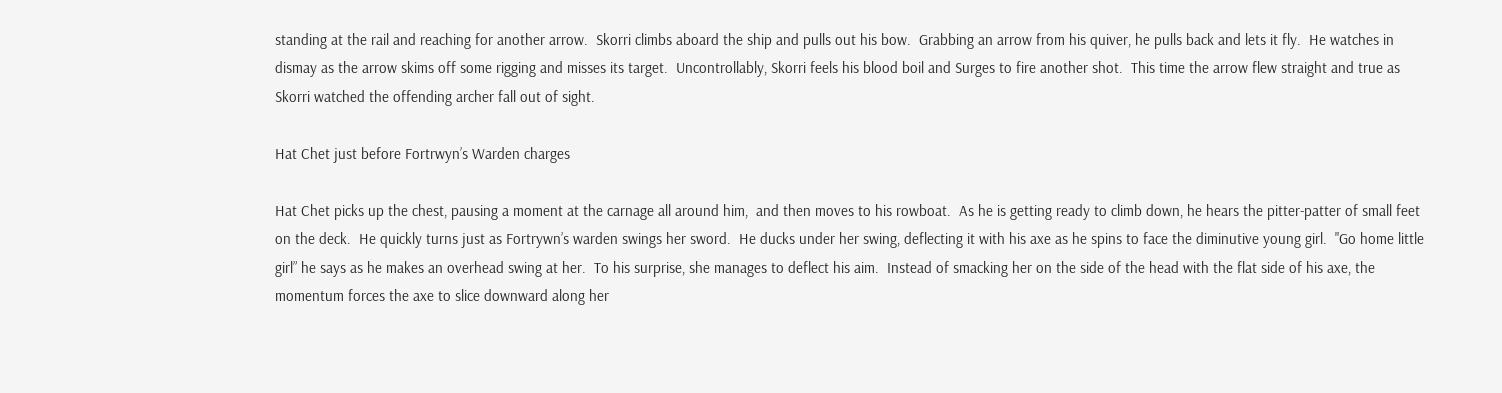standing at the rail and reaching for another arrow.  Skorri climbs aboard the ship and pulls out his bow.  Grabbing an arrow from his quiver, he pulls back and lets it fly.  He watches in dismay as the arrow skims off some rigging and misses its target.  Uncontrollably, Skorri feels his blood boil and Surges to fire another shot.  This time the arrow flew straight and true as Skorri watched the offending archer fall out of sight.

Hat Chet just before Fortrwyn’s Warden charges

Hat Chet picks up the chest, pausing a moment at the carnage all around him,  and then moves to his rowboat.  As he is getting ready to climb down, he hears the pitter-patter of small feet on the deck.  He quickly turns just as Fortrywn’s warden swings her sword.  He ducks under her swing, deflecting it with his axe as he spins to face the diminutive young girl.  "Go home little girl” he says as he makes an overhead swing at her.  To his surprise, she manages to deflect his aim.  Instead of smacking her on the side of the head with the flat side of his axe, the momentum forces the axe to slice downward along her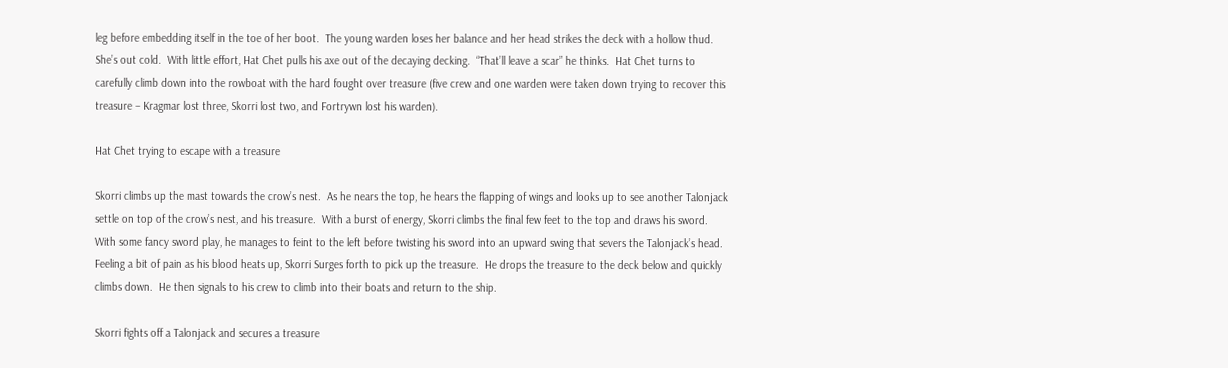leg before embedding itself in the toe of her boot.  The young warden loses her balance and her head strikes the deck with a hollow thud.  She’s out cold.  With little effort, Hat Chet pulls his axe out of the decaying decking.  “That’ll leave a scar” he thinks.  Hat Chet turns to carefully climb down into the rowboat with the hard fought over treasure (five crew and one warden were taken down trying to recover this treasure – Kragmar lost three, Skorri lost two, and Fortrywn lost his warden).

Hat Chet trying to escape with a treasure

Skorri climbs up the mast towards the crow’s nest.  As he nears the top, he hears the flapping of wings and looks up to see another Talonjack settle on top of the crow’s nest, and his treasure.  With a burst of energy, Skorri climbs the final few feet to the top and draws his sword.  With some fancy sword play, he manages to feint to the left before twisting his sword into an upward swing that severs the Talonjack’s head.  Feeling a bit of pain as his blood heats up, Skorri Surges forth to pick up the treasure.  He drops the treasure to the deck below and quickly climbs down.  He then signals to his crew to climb into their boats and return to the ship.

Skorri fights off a Talonjack and secures a treasure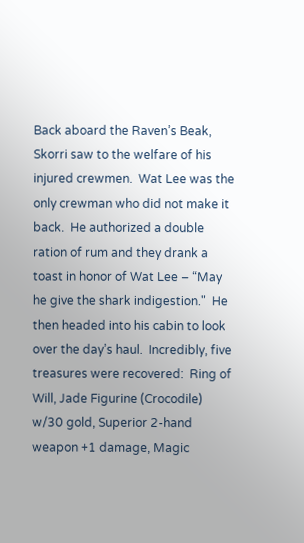Back aboard the Raven’s Beak, Skorri saw to the welfare of his injured crewmen.  Wat Lee was the only crewman who did not make it back.  He authorized a double ration of rum and they drank a toast in honor of Wat Lee – “May he give the shark indigestion."  He then headed into his cabin to look over the day’s haul.  Incredibly, five treasures were recovered:  Ring of Will, Jade Figurine (Crocodile) w/30 gold, Superior 2-hand weapon +1 damage, Magic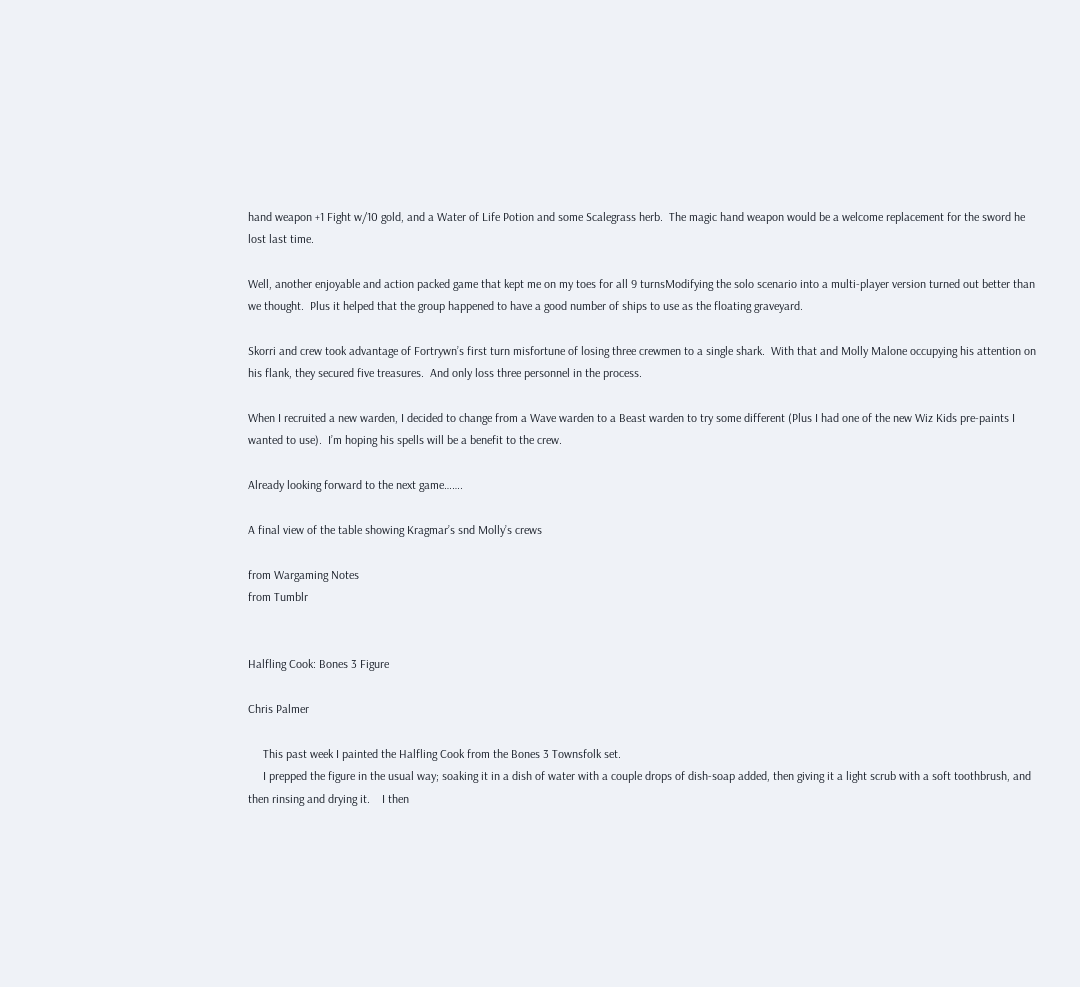hand weapon +1 Fight w/10 gold, and a Water of Life Potion and some Scalegrass herb.  The magic hand weapon would be a welcome replacement for the sword he lost last time.

Well, another enjoyable and action packed game that kept me on my toes for all 9 turnsModifying the solo scenario into a multi-player version turned out better than we thought.  Plus it helped that the group happened to have a good number of ships to use as the floating graveyard.

Skorri and crew took advantage of Fortrywn’s first turn misfortune of losing three crewmen to a single shark.  With that and Molly Malone occupying his attention on his flank, they secured five treasures.  And only loss three personnel in the process.

When I recruited a new warden, I decided to change from a Wave warden to a Beast warden to try some different (Plus I had one of the new Wiz Kids pre-paints I wanted to use).  I’m hoping his spells will be a benefit to the crew.

Already looking forward to the next game…….

A final view of the table showing Kragmar’s snd Molly’s crews

from Wargaming Notes
from Tumblr


Halfling Cook: Bones 3 Figure

Chris Palmer

     This past week I painted the Halfling Cook from the Bones 3 Townsfolk set.
     I prepped the figure in the usual way; soaking it in a dish of water with a couple drops of dish-soap added, then giving it a light scrub with a soft toothbrush, and then rinsing and drying it.    I then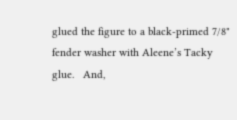glued the figure to a black-primed 7/8" fender washer with Aleene’s Tacky glue.   And,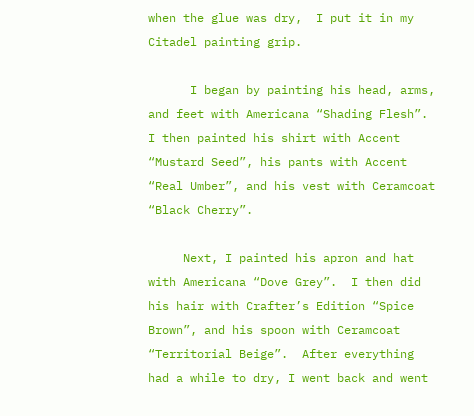when the glue was dry,  I put it in my Citadel painting grip.

      I began by painting his head, arms, and feet with Americana “Shading Flesh”.   I then painted his shirt with Accent “Mustard Seed”, his pants with Accent “Real Umber”, and his vest with Ceramcoat “Black Cherry”.

     Next, I painted his apron and hat with Americana “Dove Grey”.  I then did his hair with Crafter’s Edition “Spice Brown”, and his spoon with Ceramcoat “Territorial Beige”.  After everything had a while to dry, I went back and went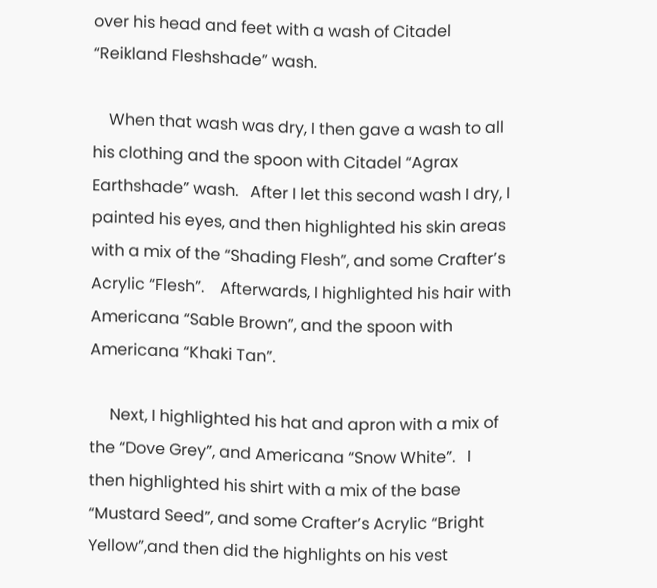over his head and feet with a wash of Citadel “Reikland Fleshshade” wash.

    When that wash was dry, I then gave a wash to all his clothing and the spoon with Citadel “Agrax Earthshade” wash.   After I let this second wash I dry, I painted his eyes, and then highlighted his skin areas with a mix of the “Shading Flesh”, and some Crafter’s Acrylic “Flesh”.    Afterwards, I highlighted his hair with Americana “Sable Brown”, and the spoon with Americana “Khaki Tan”.

     Next, I highlighted his hat and apron with a mix of the “Dove Grey”, and Americana “Snow White”.   I then highlighted his shirt with a mix of the base “Mustard Seed”, and some Crafter’s Acrylic “Bright Yellow”,and then did the highlights on his vest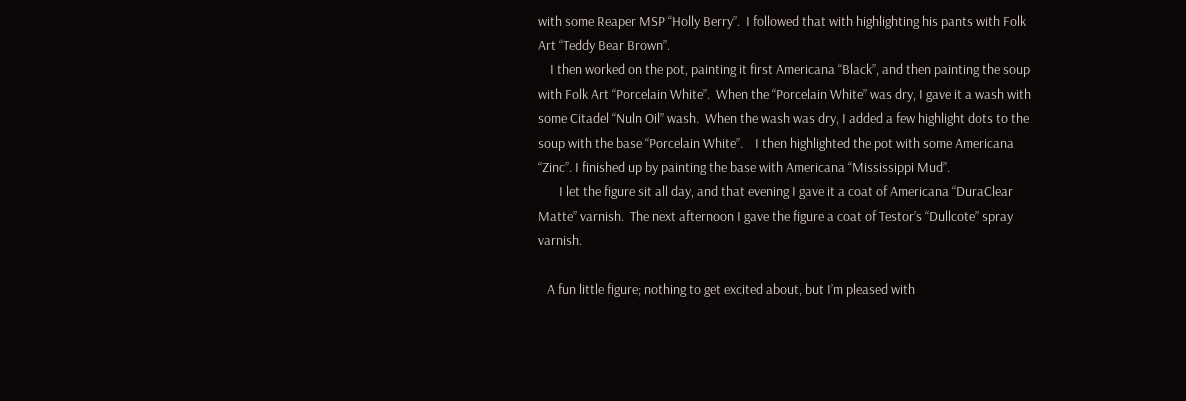with some Reaper MSP “Holly Berry”.  I followed that with highlighting his pants with Folk Art “Teddy Bear Brown”.
    I then worked on the pot, painting it first Americana “Black”, and then painting the soup with Folk Art “Porcelain White”.  When the “Porcelain White” was dry, I gave it a wash with some Citadel “Nuln Oil” wash.  When the wash was dry, I added a few highlight dots to the soup with the base “Porcelain White”.    I then highlighted the pot with some Americana “Zinc”. I finished up by painting the base with Americana “Mississippi Mud”.
       I let the figure sit all day, and that evening I gave it a coat of Americana “DuraClear Matte” varnish.  The next afternoon I gave the figure a coat of Testor’s “Dullcote” spray varnish.

   A fun little figure; nothing to get excited about, but I’m pleased with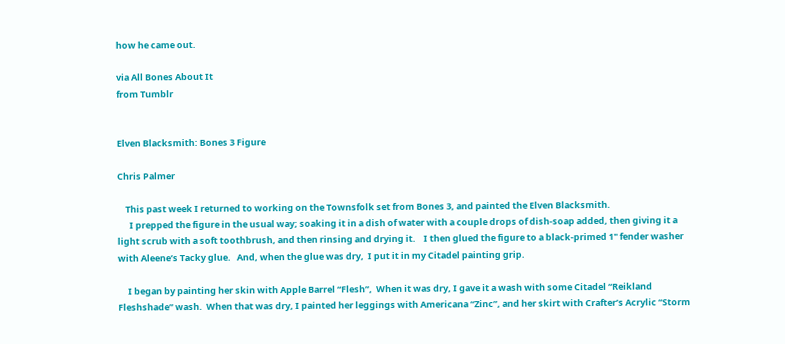how he came out.

via All Bones About It
from Tumblr


Elven Blacksmith: Bones 3 Figure

Chris Palmer

    This past week I returned to working on the Townsfolk set from Bones 3, and painted the Elven Blacksmith.
      I prepped the figure in the usual way; soaking it in a dish of water with a couple drops of dish-soap added, then giving it a light scrub with a soft toothbrush, and then rinsing and drying it.    I then glued the figure to a black-primed 1" fender washer with Aleene’s Tacky glue.   And, when the glue was dry,  I put it in my Citadel painting grip.

     I began by painting her skin with Apple Barrel “Flesh”,  When it was dry, I gave it a wash with some Citadel “Reikland Fleshshade” wash.  When that was dry, I painted her leggings with Americana “Zinc”, and her skirt with Crafter’s Acrylic “Storm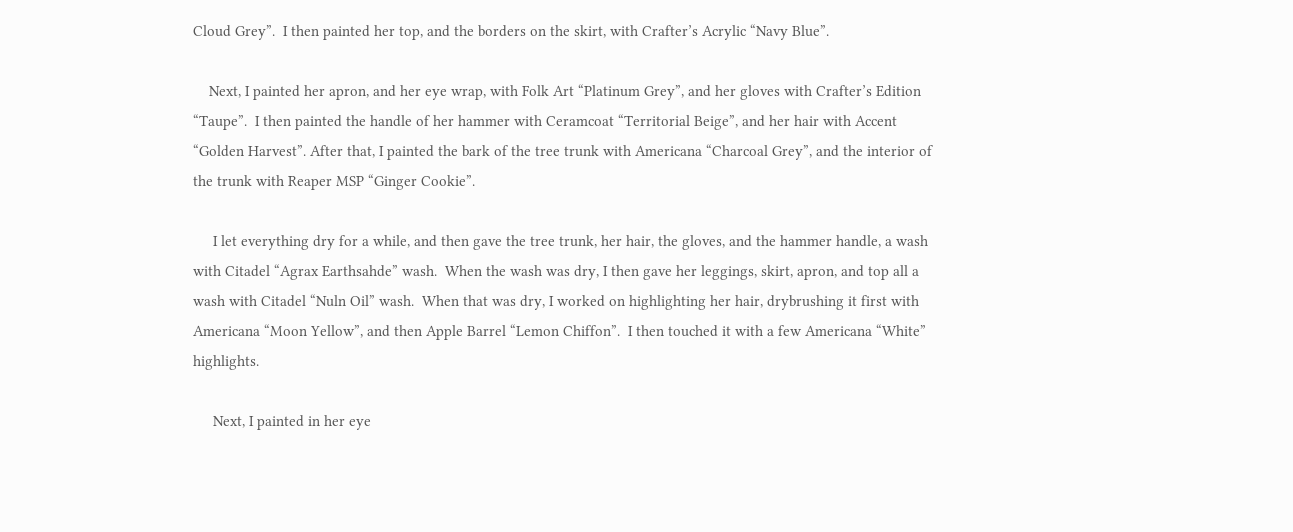Cloud Grey”.  I then painted her top, and the borders on the skirt, with Crafter’s Acrylic “Navy Blue”.

    Next, I painted her apron, and her eye wrap, with Folk Art “Platinum Grey”, and her gloves with Crafter’s Edition “Taupe”.  I then painted the handle of her hammer with Ceramcoat “Territorial Beige”, and her hair with Accent “Golden Harvest”. After that, I painted the bark of the tree trunk with Americana “Charcoal Grey”, and the interior of the trunk with Reaper MSP “Ginger Cookie”.

     I let everything dry for a while, and then gave the tree trunk, her hair, the gloves, and the hammer handle, a wash with Citadel “Agrax Earthsahde” wash.  When the wash was dry, I then gave her leggings, skirt, apron, and top all a wash with Citadel “Nuln Oil” wash.  When that was dry, I worked on highlighting her hair, drybrushing it first with Americana “Moon Yellow”, and then Apple Barrel “Lemon Chiffon”.  I then touched it with a few Americana “White” highlights.

     Next, I painted in her eye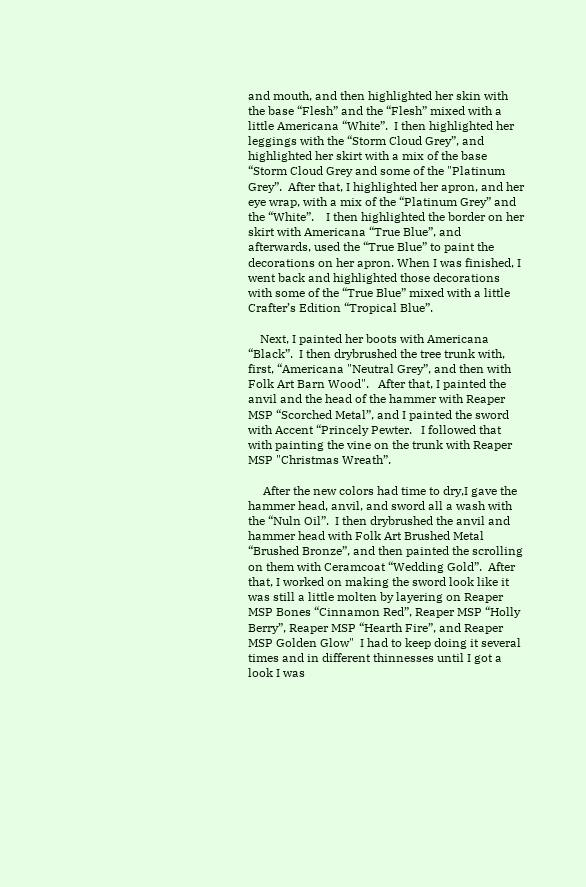and mouth, and then highlighted her skin with the base “Flesh” and the “Flesh” mixed with a little Americana “White”.  I then highlighted her leggings with the “Storm Cloud Grey”, and highlighted her skirt with a mix of the base “Storm Cloud Grey and some of the "Platinum Grey”.  After that, I highlighted her apron, and her eye wrap, with a mix of the “Platinum Grey” and the “White”.    I then highlighted the border on her skirt with Americana “True Blue”, and afterwards, used the “True Blue” to paint the decorations on her apron. When I was finished, I went back and highlighted those decorations with some of the “True Blue” mixed with a little Crafter’s Edition “Tropical Blue”.

    Next, I painted her boots with Americana “Black”.  I then drybrushed the tree trunk with, first, “Americana "Neutral Grey”, and then with Folk Art Barn Wood".   After that, I painted the anvil and the head of the hammer with Reaper MSP “Scorched Metal”, and I painted the sword with Accent “Princely Pewter.   I followed that with painting the vine on the trunk with Reaper MSP "Christmas Wreath”.

     After the new colors had time to dry,I gave the hammer head, anvil, and sword all a wash with the “Nuln Oil”.  I then drybrushed the anvil and hammer head with Folk Art Brushed Metal “Brushed Bronze”, and then painted the scrolling on them with Ceramcoat “Wedding Gold”.  After that, I worked on making the sword look like it was still a little molten by layering on Reaper MSP Bones “Cinnamon Red”, Reaper MSP “Holly Berry”, Reaper MSP “Hearth Fire”, and Reaper MSP Golden Glow"  I had to keep doing it several times and in different thinnesses until I got a look I was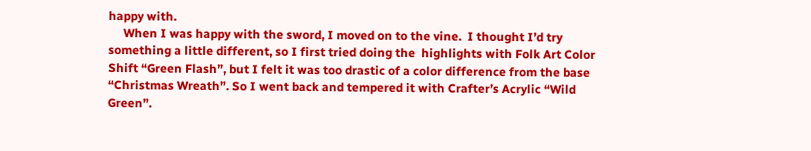happy with.
     When I was happy with the sword, I moved on to the vine.  I thought I’d try something a little different, so I first tried doing the  highlights with Folk Art Color Shift “Green Flash”, but I felt it was too drastic of a color difference from the base “Christmas Wreath”. So I went back and tempered it with Crafter’s Acrylic “Wild Green”.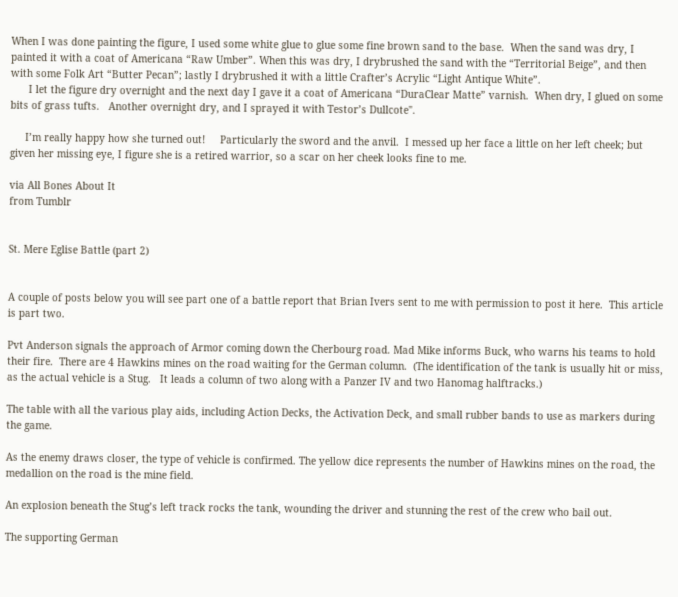When I was done painting the figure, I used some white glue to glue some fine brown sand to the base.  When the sand was dry, I painted it with a coat of Americana “Raw Umber”. When this was dry, I drybrushed the sand with the “Territorial Beige”, and then with some Folk Art “Butter Pecan”; lastly I drybrushed it with a little Crafter’s Acrylic “Light Antique White”.
      I let the figure dry overnight and the next day I gave it a coat of Americana “DuraClear Matte” varnish.  When dry, I glued on some bits of grass tufts.   Another overnight dry, and I sprayed it with Testor’s Dullcote".

     I’m really happy how she turned out!     Particularly the sword and the anvil.  I messed up her face a little on her left cheek; but given her missing eye, I figure she is a retired warrior, so a scar on her cheek looks fine to me.

via All Bones About It
from Tumblr


St. Mere Eglise Battle (part 2)


A couple of posts below you will see part one of a battle report that Brian Ivers sent to me with permission to post it here.  This article is part two.

Pvt Anderson signals the approach of Armor coming down the Cherbourg road. Mad Mike informs Buck, who warns his teams to hold their fire.  There are 4 Hawkins mines on the road waiting for the German column.  (The identification of the tank is usually hit or miss, as the actual vehicle is a Stug.   It leads a column of two along with a Panzer IV and two Hanomag halftracks.)

The table with all the various play aids, including Action Decks, the Activation Deck, and small rubber bands to use as markers during the game.

As the enemy draws closer, the type of vehicle is confirmed. The yellow dice represents the number of Hawkins mines on the road, the medallion on the road is the mine field.

An explosion beneath the Stug’s left track rocks the tank, wounding the driver and stunning the rest of the crew who bail out.

The supporting German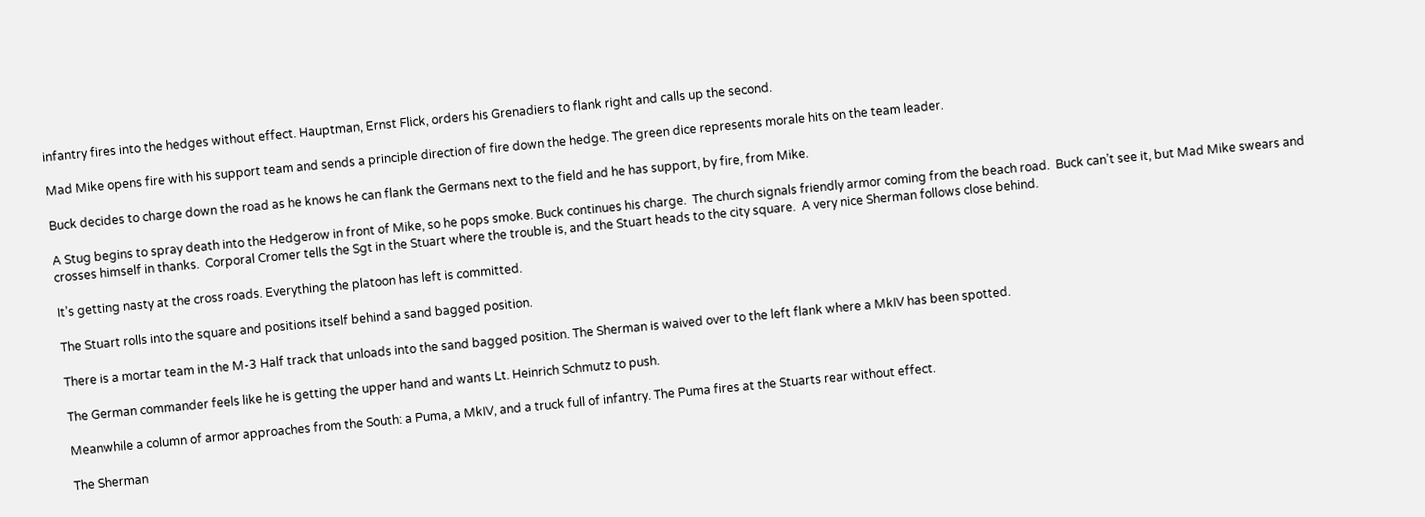infantry fires into the hedges without effect. Hauptman, Ernst Flick, orders his Grenadiers to flank right and calls up the second.

Mad Mike opens fire with his support team and sends a principle direction of fire down the hedge. The green dice represents morale hits on the team leader.

Buck decides to charge down the road as he knows he can flank the Germans next to the field and he has support, by fire, from Mike.

A Stug begins to spray death into the Hedgerow in front of Mike, so he pops smoke. Buck continues his charge.  The church signals friendly armor coming from the beach road.  Buck can’t see it, but Mad Mike swears and crosses himself in thanks.  Corporal Cromer tells the Sgt in the Stuart where the trouble is, and the Stuart heads to the city square.  A very nice Sherman follows close behind.

It’s getting nasty at the cross roads. Everything the platoon has left is committed.

The Stuart rolls into the square and positions itself behind a sand bagged position.

There is a mortar team in the M-3 Half track that unloads into the sand bagged position. The Sherman is waived over to the left flank where a MkIV has been spotted.

The German commander feels like he is getting the upper hand and wants Lt. Heinrich Schmutz to push.

Meanwhile a column of armor approaches from the South: a Puma, a MkIV, and a truck full of infantry. The Puma fires at the Stuarts rear without effect.

The Sherman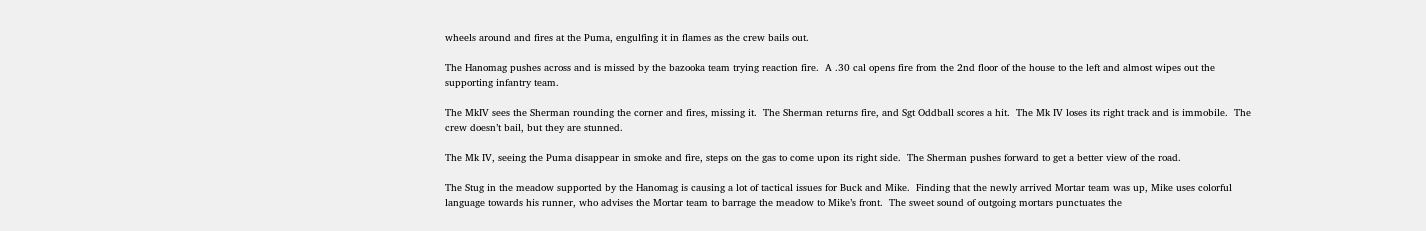wheels around and fires at the Puma, engulfing it in flames as the crew bails out.

The Hanomag pushes across and is missed by the bazooka team trying reaction fire.  A .30 cal opens fire from the 2nd floor of the house to the left and almost wipes out the supporting infantry team.

The MkIV sees the Sherman rounding the corner and fires, missing it.  The Sherman returns fire, and Sgt Oddball scores a hit.  The Mk IV loses its right track and is immobile.  The crew doesn’t bail, but they are stunned.

The Mk IV, seeing the Puma disappear in smoke and fire, steps on the gas to come upon its right side.  The Sherman pushes forward to get a better view of the road.

The Stug in the meadow supported by the Hanomag is causing a lot of tactical issues for Buck and Mike.  Finding that the newly arrived Mortar team was up, Mike uses colorful language towards his runner, who advises the Mortar team to barrage the meadow to Mike’s front.  The sweet sound of outgoing mortars punctuates the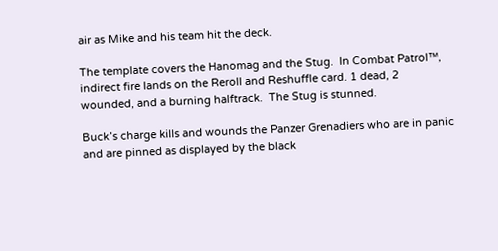air as Mike and his team hit the deck.

The template covers the Hanomag and the Stug.  In Combat Patrol™, indirect fire lands on the Reroll and Reshuffle card. 1 dead, 2 wounded, and a burning halftrack.  The Stug is stunned.

Buck’s charge kills and wounds the Panzer Grenadiers who are in panic and are pinned as displayed by the black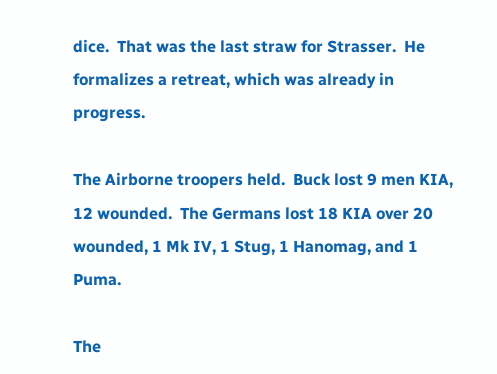dice.  That was the last straw for Strasser.  He formalizes a retreat, which was already in progress.

The Airborne troopers held.  Buck lost 9 men KIA, 12 wounded.  The Germans lost 18 KIA over 20 wounded, 1 Mk IV, 1 Stug, 1 Hanomag, and 1 Puma.

The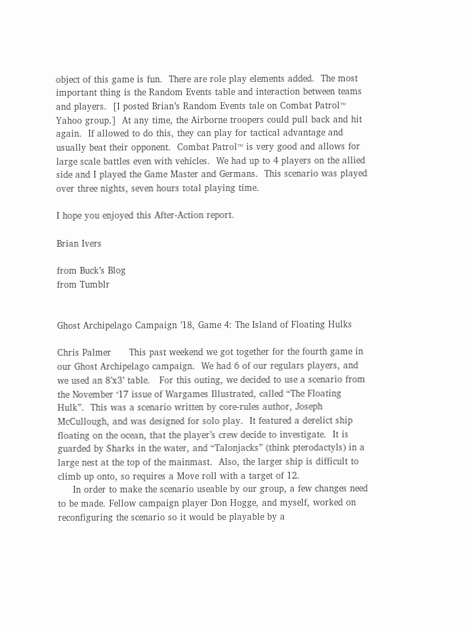object of this game is fun.  There are role play elements added.  The most important thing is the Random Events table and interaction between teams and players.  [I posted Brian’s Random Events tale on Combat Patrol™ Yahoo group.]  At any time, the Airborne troopers could pull back and hit again.  If allowed to do this, they can play for tactical advantage and usually beat their opponent.  Combat Patrol™ is very good and allows for large scale battles even with vehicles.  We had up to 4 players on the allied side and I played the Game Master and Germans.  This scenario was played over three nights, seven hours total playing time.

I hope you enjoyed this After-Action report.

Brian Ivers

from Buck’s Blog
from Tumblr


Ghost Archipelago Campaign ’18, Game 4: The Island of Floating Hulks

Chris Palmer      This past weekend we got together for the fourth game in our Ghost Archipelago campaign.  We had 6 of our regulars players, and we used an 8’x3’ table.   For this outing, we decided to use a scenario from the November ‘17 issue of Wargames Illustrated, called “The Floating Hulk”.  This was a scenario written by core-rules author, Joseph McCullough, and was designed for solo play.  It featured a derelict ship floating on the ocean, that the player’s crew decide to investigate.  It is guarded by Sharks in the water, and “Talonjacks” (think pterodactyls) in a large nest at the top of the mainmast.  Also, the larger ship is difficult to climb up onto, so requires a Move roll with a target of 12.
     In order to make the scenario useable by our group, a few changes need to be made. Fellow campaign player Don Hogge, and myself, worked on reconfiguring the scenario so it would be playable by a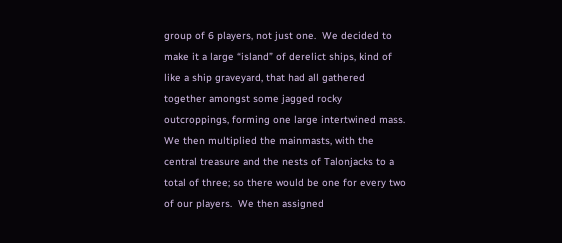group of 6 players, not just one.  We decided to make it a large “island” of derelict ships, kind of like a ship graveyard, that had all gathered together amongst some jagged rocky outcroppings, forming one large intertwined mass.   We then multiplied the mainmasts, with the central treasure and the nests of Talonjacks to a total of three; so there would be one for every two of our players.  We then assigned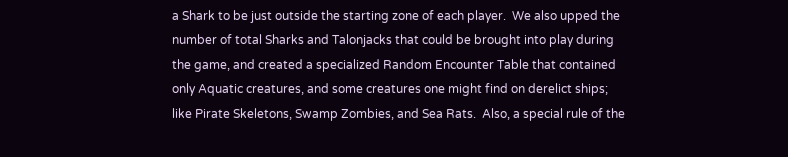a Shark to be just outside the starting zone of each player.  We also upped the number of total Sharks and Talonjacks that could be brought into play during the game, and created a specialized Random Encounter Table that contained only Aquatic creatures, and some creatures one might find on derelict ships; like Pirate Skeletons, Swamp Zombies, and Sea Rats.  Also, a special rule of the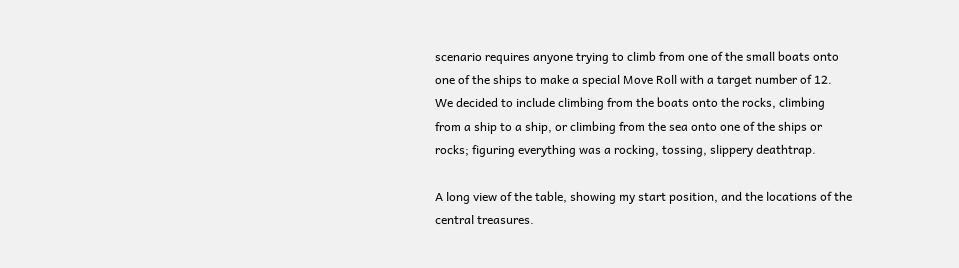scenario requires anyone trying to climb from one of the small boats onto one of the ships to make a special Move Roll with a target number of 12.  We decided to include climbing from the boats onto the rocks, climbing from a ship to a ship, or climbing from the sea onto one of the ships or rocks; figuring everything was a rocking, tossing, slippery deathtrap.

A long view of the table, showing my start position, and the locations of the central treasures.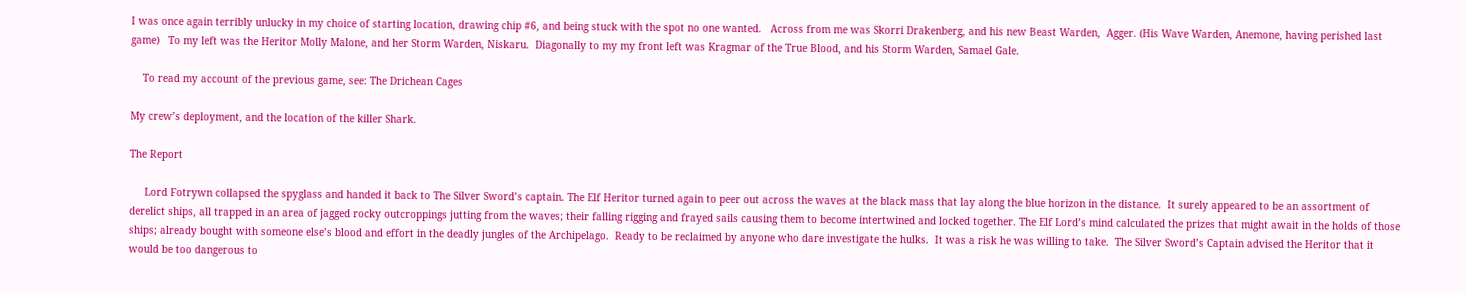I was once again terribly unlucky in my choice of starting location, drawing chip #6, and being stuck with the spot no one wanted.   Across from me was Skorri Drakenberg, and his new Beast Warden,  Agger. (His Wave Warden, Anemone, having perished last game)   To my left was the Heritor Molly Malone, and her Storm Warden, Niskaru.  Diagonally to my my front left was Kragmar of the True Blood, and his Storm Warden, Samael Gale.

    To read my account of the previous game, see: The Drichean Cages

My crew’s deployment, and the location of the killer Shark.

The Report

     Lord Fotrywn collapsed the spyglass and handed it back to The Silver Sword’s captain. The Elf Heritor turned again to peer out across the waves at the black mass that lay along the blue horizon in the distance.  It surely appeared to be an assortment of derelict ships, all trapped in an area of jagged rocky outcroppings jutting from the waves; their falling rigging and frayed sails causing them to become intertwined and locked together. The Elf Lord’s mind calculated the prizes that might await in the holds of those ships; already bought with someone else’s blood and effort in the deadly jungles of the Archipelago.  Ready to be reclaimed by anyone who dare investigate the hulks.  It was a risk he was willing to take.  The Silver Sword’s Captain advised the Heritor that it would be too dangerous to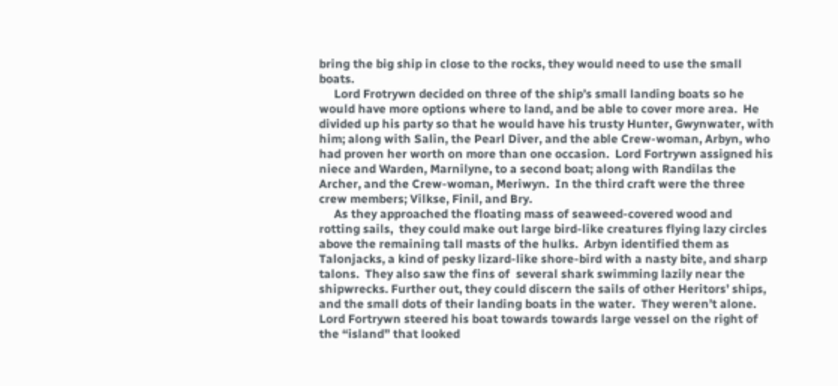bring the big ship in close to the rocks, they would need to use the small boats.
     Lord Frotrywn decided on three of the ship’s small landing boats so he would have more options where to land, and be able to cover more area.  He divided up his party so that he would have his trusty Hunter, Gwynwater, with him; along with Salin, the Pearl Diver, and the able Crew-woman, Arbyn, who had proven her worth on more than one occasion.  Lord Fortrywn assigned his niece and Warden, Marnilyne, to a second boat; along with Randilas the Archer, and the Crew-woman, Meriwyn.  In the third craft were the three crew members; Vilkse, Finil, and Bry.
     As they approached the floating mass of seaweed-covered wood and rotting sails,  they could make out large bird-like creatures flying lazy circles above the remaining tall masts of the hulks.  Arbyn identified them as Talonjacks, a kind of pesky lizard-like shore-bird with a nasty bite, and sharp talons.  They also saw the fins of  several shark swimming lazily near the shipwrecks. Further out, they could discern the sails of other Heritors’ ships, and the small dots of their landing boats in the water.  They weren’t alone.  Lord Fortrywn steered his boat towards towards large vessel on the right of the “island” that looked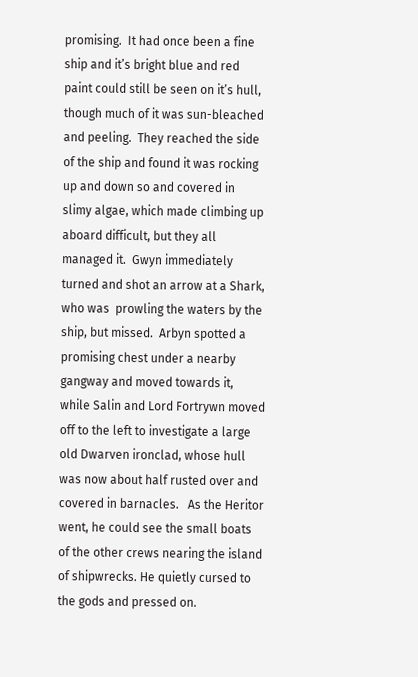promising.  It had once been a fine ship and it’s bright blue and red paint could still be seen on it’s hull, though much of it was sun-bleached and peeling.  They reached the side of the ship and found it was rocking up and down so and covered in  slimy algae, which made climbing up aboard difficult, but they all managed it.  Gwyn immediately turned and shot an arrow at a Shark, who was  prowling the waters by the ship, but missed.  Arbyn spotted a promising chest under a nearby gangway and moved towards it, while Salin and Lord Fortrywn moved off to the left to investigate a large old Dwarven ironclad, whose hull was now about half rusted over and covered in barnacles.   As the Heritor went, he could see the small boats of the other crews nearing the island of shipwrecks. He quietly cursed to the gods and pressed on.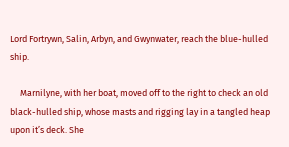Lord Fortrywn, Salin, Arbyn, and Gwynwater, reach the blue-hulled ship.

     Marnilyne, with her boat, moved off to the right to check an old black-hulled ship, whose masts and rigging lay in a tangled heap upon it’s deck. She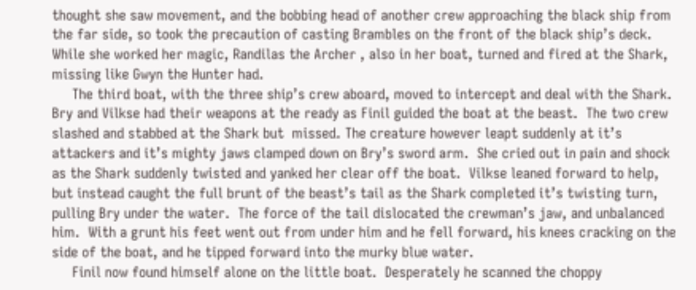thought she saw movement, and the bobbing head of another crew approaching the black ship from the far side, so took the precaution of casting Brambles on the front of the black ship’s deck.  While she worked her magic, Randilas the Archer , also in her boat, turned and fired at the Shark, missing like Gwyn the Hunter had.
     The third boat, with the three ship’s crew aboard, moved to intercept and deal with the Shark.   Bry and Vilkse had their weapons at the ready as Finil guided the boat at the beast.  The two crew slashed and stabbed at the Shark but  missed. The creature however leapt suddenly at it’s attackers and it’s mighty jaws clamped down on Bry’s sword arm.  She cried out in pain and shock as the Shark suddenly twisted and yanked her clear off the boat.  Vilkse leaned forward to help, but instead caught the full brunt of the beast’s tail as the Shark completed it’s twisting turn, pulling Bry under the water.  The force of the tail dislocated the crewman’s jaw, and unbalanced him.  With a grunt his feet went out from under him and he fell forward, his knees cracking on the side of the boat, and he tipped forward into the murky blue water.
     Finil now found himself alone on the little boat.  Desperately he scanned the choppy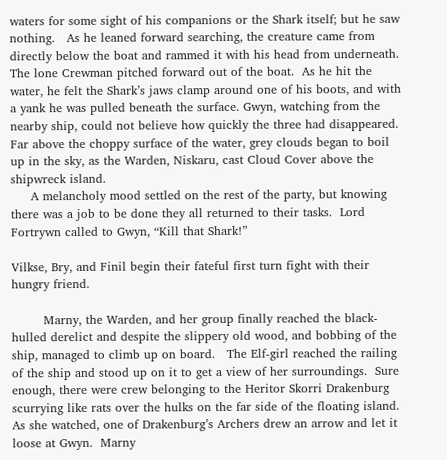waters for some sight of his companions or the Shark itself; but he saw nothing.   As he leaned forward searching, the creature came from directly below the boat and rammed it with his head from underneath.  The lone Crewman pitched forward out of the boat.  As he hit the water, he felt the Shark’s jaws clamp around one of his boots, and with a yank he was pulled beneath the surface. Gwyn, watching from the nearby ship, could not believe how quickly the three had disappeared.  Far above the choppy surface of the water, grey clouds began to boil up in the sky, as the Warden, Niskaru, cast Cloud Cover above the shipwreck island.
     A melancholy mood settled on the rest of the party, but knowing there was a job to be done they all returned to their tasks.  Lord Fortrywn called to Gwyn, “Kill that Shark!”

Vilkse, Bry, and Finil begin their fateful first turn fight with their hungry friend.

        Marny, the Warden, and her group finally reached the black-hulled derelict and despite the slippery old wood, and bobbing of the ship, managed to climb up on board.   The Elf-girl reached the railing of the ship and stood up on it to get a view of her surroundings.  Sure enough, there were crew belonging to the Heritor Skorri Drakenburg scurrying like rats over the hulks on the far side of the floating island.   As she watched, one of Drakenburg’s Archers drew an arrow and let it loose at Gwyn.  Marny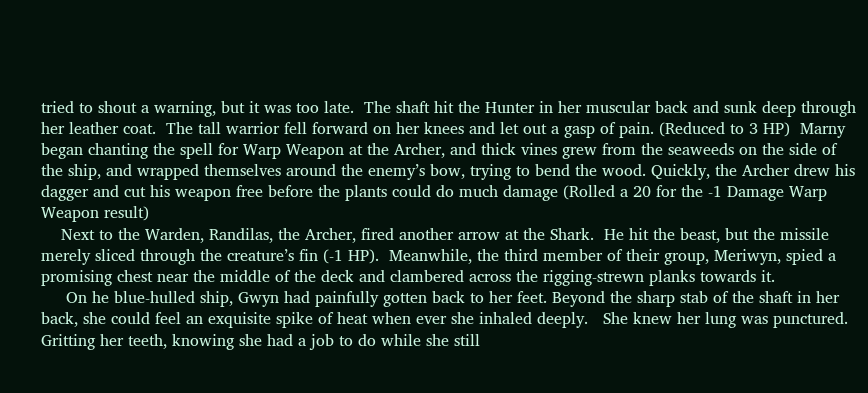tried to shout a warning, but it was too late.  The shaft hit the Hunter in her muscular back and sunk deep through her leather coat.  The tall warrior fell forward on her knees and let out a gasp of pain. (Reduced to 3 HP)  Marny began chanting the spell for Warp Weapon at the Archer, and thick vines grew from the seaweeds on the side of the ship, and wrapped themselves around the enemy’s bow, trying to bend the wood. Quickly, the Archer drew his dagger and cut his weapon free before the plants could do much damage (Rolled a 20 for the -1 Damage Warp Weapon result)
    Next to the Warden, Randilas, the Archer, fired another arrow at the Shark.  He hit the beast, but the missile merely sliced through the creature’s fin (-1 HP).  Meanwhile, the third member of their group, Meriwyn, spied a promising chest near the middle of the deck and clambered across the rigging-strewn planks towards it.
     On he blue-hulled ship, Gwyn had painfully gotten back to her feet. Beyond the sharp stab of the shaft in her back, she could feel an exquisite spike of heat when ever she inhaled deeply.   She knew her lung was punctured.  Gritting her teeth, knowing she had a job to do while she still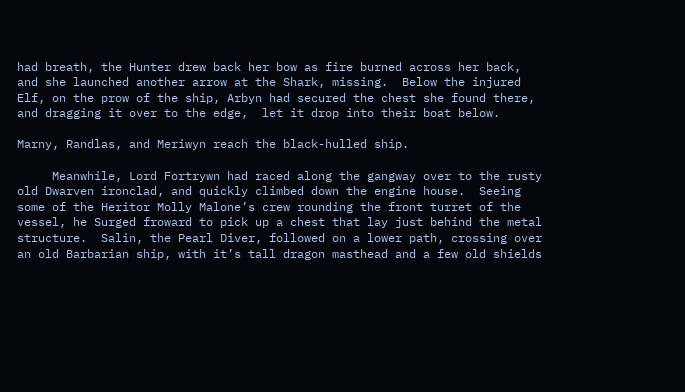had breath, the Hunter drew back her bow as fire burned across her back, and she launched another arrow at the Shark, missing.  Below the injured Elf, on the prow of the ship, Arbyn had secured the chest she found there, and dragging it over to the edge,  let it drop into their boat below.

Marny, Randlas, and Meriwyn reach the black-hulled ship.

     Meanwhile, Lord Fortrywn had raced along the gangway over to the rusty old Dwarven ironclad, and quickly climbed down the engine house.  Seeing some of the Heritor Molly Malone’s crew rounding the front turret of the vessel, he Surged froward to pick up a chest that lay just behind the metal structure.  Salin, the Pearl Diver, followed on a lower path, crossing over an old Barbarian ship, with it’s tall dragon masthead and a few old shields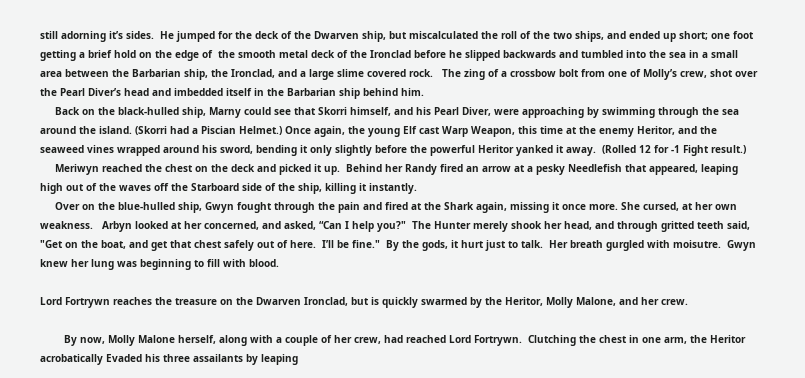still adorning it’s sides.  He jumped for the deck of the Dwarven ship, but miscalculated the roll of the two ships, and ended up short; one foot getting a brief hold on the edge of  the smooth metal deck of the Ironclad before he slipped backwards and tumbled into the sea in a small area between the Barbarian ship, the Ironclad, and a large slime covered rock.   The zing of a crossbow bolt from one of Molly’s crew, shot over the Pearl Diver’s head and imbedded itself in the Barbarian ship behind him.
     Back on the black-hulled ship, Marny could see that Skorri himself, and his Pearl Diver, were approaching by swimming through the sea around the island. (Skorri had a Piscian Helmet.) Once again, the young Elf cast Warp Weapon, this time at the enemy Heritor, and the seaweed vines wrapped around his sword, bending it only slightly before the powerful Heritor yanked it away.  (Rolled 12 for -1 Fight result.)
     Meriwyn reached the chest on the deck and picked it up.  Behind her Randy fired an arrow at a pesky Needlefish that appeared, leaping high out of the waves off the Starboard side of the ship, killing it instantly.
     Over on the blue-hulled ship, Gwyn fought through the pain and fired at the Shark again, missing it once more. She cursed, at her own weakness.   Arbyn looked at her concerned, and asked, “Can I help you?"  The Hunter merely shook her head, and through gritted teeth said, "Get on the boat, and get that chest safely out of here.  I’ll be fine."  By the gods, it hurt just to talk.  Her breath gurgled with moisutre.  Gwyn knew her lung was beginning to fill with blood.

Lord Fortrywn reaches the treasure on the Dwarven Ironclad, but is quickly swarmed by the Heritor, Molly Malone, and her crew.

        By now, Molly Malone herself, along with a couple of her crew, had reached Lord Fortrywn.  Clutching the chest in one arm, the Heritor acrobatically Evaded his three assailants by leaping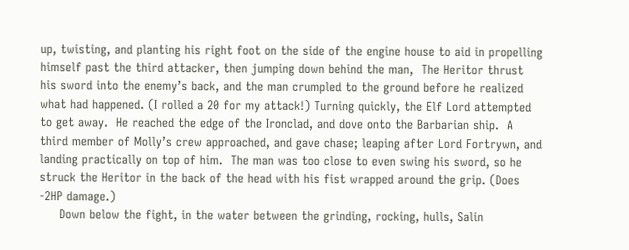up, twisting, and planting his right foot on the side of the engine house to aid in propelling himself past the third attacker, then jumping down behind the man,  The Heritor thrust his sword into the enemy’s back, and the man crumpled to the ground before he realized what had happened. (I rolled a 20 for my attack!) Turning quickly, the Elf Lord attempted to get away.  He reached the edge of the Ironclad, and dove onto the Barbarian ship.  A third member of Molly’s crew approached, and gave chase; leaping after Lord Fortrywn, and landing practically on top of him.  The man was too close to even swing his sword, so he struck the Heritor in the back of the head with his fist wrapped around the grip. (Does -2HP damage.)
     Down below the fight, in the water between the grinding, rocking, hulls, Salin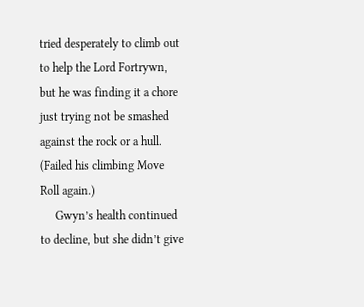tried desperately to climb out to help the Lord Fortrywn, but he was finding it a chore just trying not be smashed against the rock or a hull. (Failed his climbing Move Roll again.)
     Gwyn’s health continued to decline, but she didn’t give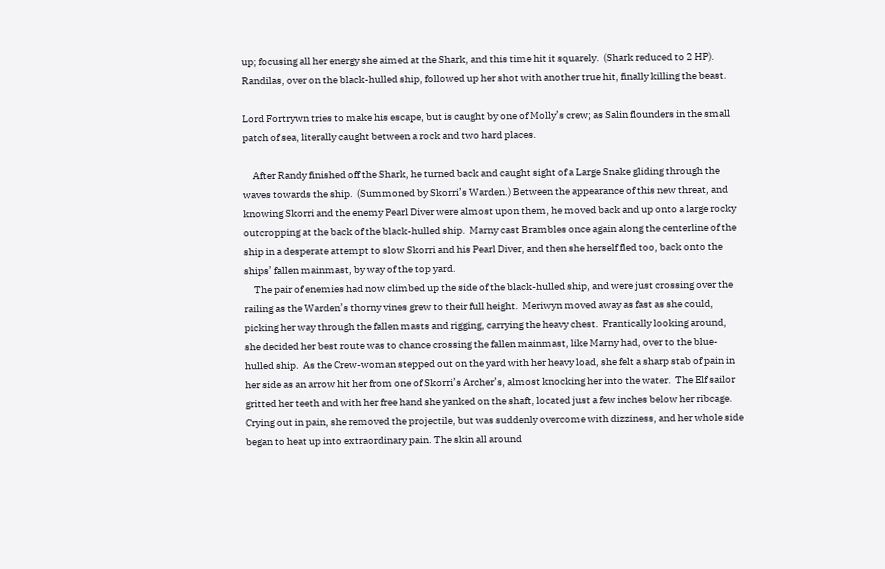up; focusing all her energy she aimed at the Shark, and this time hit it squarely.  (Shark reduced to 2 HP).  Randilas, over on the black-hulled ship, followed up her shot with another true hit, finally killing the beast.

Lord Fortrywn tries to make his escape, but is caught by one of Molly’s crew; as Salin flounders in the small patch of sea, literally caught between a rock and two hard places.

     After Randy finished off the Shark, he turned back and caught sight of a Large Snake gliding through the waves towards the ship.  (Summoned by Skorri’s Warden.) Between the appearance of this new threat, and knowing Skorri and the enemy Pearl Diver were almost upon them, he moved back and up onto a large rocky outcropping at the back of the black-hulled ship.  Marny cast Brambles once again along the centerline of the ship in a desperate attempt to slow Skorri and his Pearl Diver, and then she herself fled too, back onto the ships’ fallen mainmast, by way of the top yard.
     The pair of enemies had now climbed up the side of the black-hulled ship, and were just crossing over the railing as the Warden’s thorny vines grew to their full height.  Meriwyn moved away as fast as she could, picking her way through the fallen masts and rigging, carrying the heavy chest.  Frantically looking around, she decided her best route was to chance crossing the fallen mainmast, like Marny had, over to the blue-hulled ship.  As the Crew-woman stepped out on the yard with her heavy load, she felt a sharp stab of pain in her side as an arrow hit her from one of Skorri’s Archer’s, almost knocking her into the water.  The Elf sailor gritted her teeth and with her free hand she yanked on the shaft, located just a few inches below her ribcage.  Crying out in pain, she removed the projectile, but was suddenly overcome with dizziness, and her whole side began to heat up into extraordinary pain. The skin all around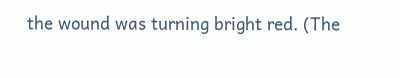the wound was turning bright red. (The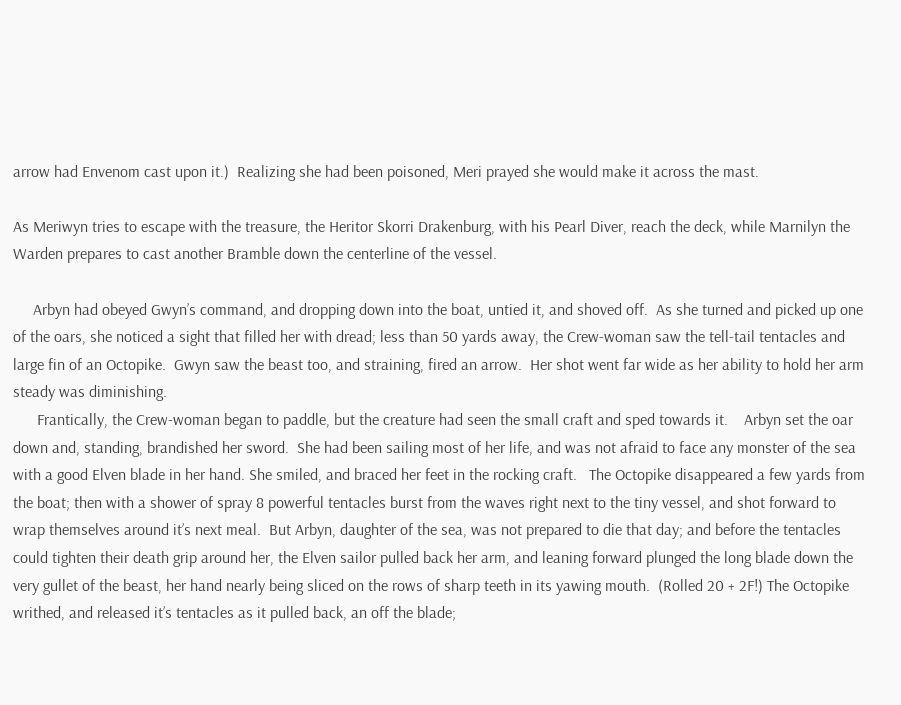arrow had Envenom cast upon it.)  Realizing she had been poisoned, Meri prayed she would make it across the mast.

As Meriwyn tries to escape with the treasure, the Heritor Skorri Drakenburg, with his Pearl Diver, reach the deck, while Marnilyn the Warden prepares to cast another Bramble down the centerline of the vessel.

     Arbyn had obeyed Gwyn’s command, and dropping down into the boat, untied it, and shoved off.  As she turned and picked up one of the oars, she noticed a sight that filled her with dread; less than 50 yards away, the Crew-woman saw the tell-tail tentacles and large fin of an Octopike.  Gwyn saw the beast too, and straining, fired an arrow.  Her shot went far wide as her ability to hold her arm steady was diminishing.
      Frantically, the Crew-woman began to paddle, but the creature had seen the small craft and sped towards it.    Arbyn set the oar down and, standing, brandished her sword.  She had been sailing most of her life, and was not afraid to face any monster of the sea with a good Elven blade in her hand. She smiled, and braced her feet in the rocking craft.   The Octopike disappeared a few yards from the boat; then with a shower of spray 8 powerful tentacles burst from the waves right next to the tiny vessel, and shot forward to wrap themselves around it’s next meal.  But Arbyn, daughter of the sea, was not prepared to die that day; and before the tentacles could tighten their death grip around her, the Elven sailor pulled back her arm, and leaning forward plunged the long blade down the very gullet of the beast, her hand nearly being sliced on the rows of sharp teeth in its yawing mouth.  (Rolled 20 + 2F!) The Octopike writhed, and released it’s tentacles as it pulled back, an off the blade;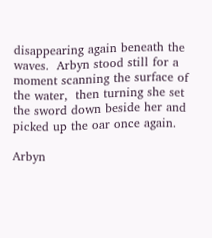disappearing again beneath the waves.  Arbyn stood still for a moment scanning the surface of the water,  then turning she set the sword down beside her and picked up the oar once again.

Arbyn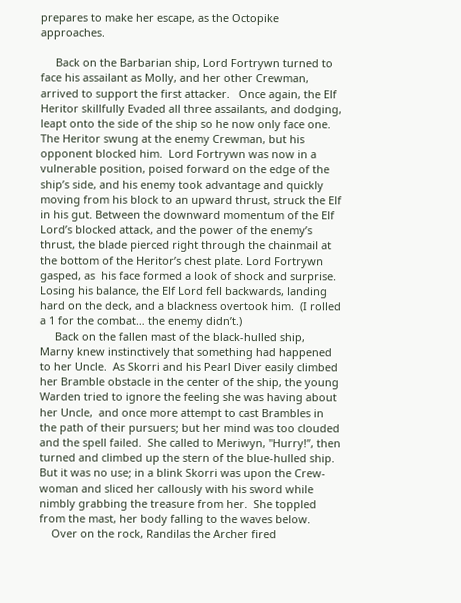prepares to make her escape, as the Octopike approaches.

     Back on the Barbarian ship, Lord Fortrywn turned to face his assailant as Molly, and her other Crewman, arrived to support the first attacker.   Once again, the Elf Heritor skillfully Evaded all three assailants, and dodging, leapt onto the side of the ship so he now only face one.  The Heritor swung at the enemy Crewman, but his opponent blocked him.  Lord Fortrywn was now in a vulnerable position, poised forward on the edge of the ship’s side, and his enemy took advantage and quickly moving from his block to an upward thrust, struck the Elf in his gut. Between the downward momentum of the Elf Lord’s blocked attack, and the power of the enemy’s  thrust, the blade pierced right through the chainmail at the bottom of the Heritor’s chest plate. Lord Fortrywn gasped, as  his face formed a look of shock and surprise.  Losing his balance, the Elf Lord fell backwards, landing hard on the deck, and a blackness overtook him.  (I rolled a 1 for the combat… the enemy didn’t.)
     Back on the fallen mast of the black-hulled ship, Marny knew instinctively that something had happened to her Uncle.  As Skorri and his Pearl Diver easily climbed her Bramble obstacle in the center of the ship, the young Warden tried to ignore the feeling she was having about her Uncle,  and once more attempt to cast Brambles in the path of their pursuers; but her mind was too clouded and the spell failed.  She called to Meriwyn, "Hurry!”, then turned and climbed up the stern of the blue-hulled ship.   But it was no use; in a blink Skorri was upon the Crew-woman and sliced her callously with his sword while nimbly grabbing the treasure from her.  She toppled from the mast, her body falling to the waves below.
    Over on the rock, Randilas the Archer fired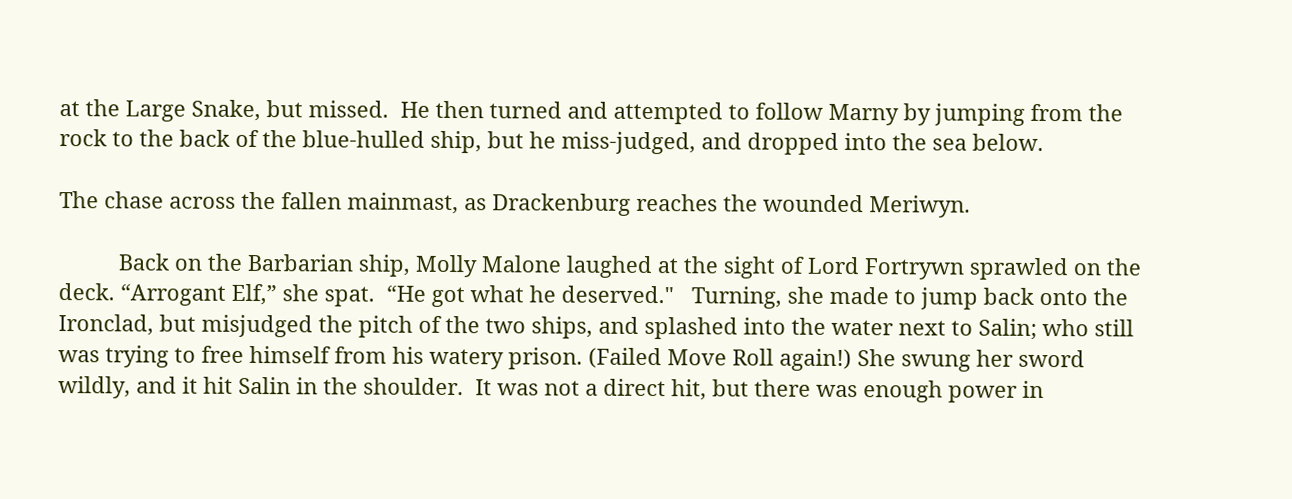at the Large Snake, but missed.  He then turned and attempted to follow Marny by jumping from the rock to the back of the blue-hulled ship, but he miss-judged, and dropped into the sea below.

The chase across the fallen mainmast, as Drackenburg reaches the wounded Meriwyn.

          Back on the Barbarian ship, Molly Malone laughed at the sight of Lord Fortrywn sprawled on the deck. “Arrogant Elf,” she spat.  “He got what he deserved."   Turning, she made to jump back onto the Ironclad, but misjudged the pitch of the two ships, and splashed into the water next to Salin; who still was trying to free himself from his watery prison. (Failed Move Roll again!) She swung her sword wildly, and it hit Salin in the shoulder.  It was not a direct hit, but there was enough power in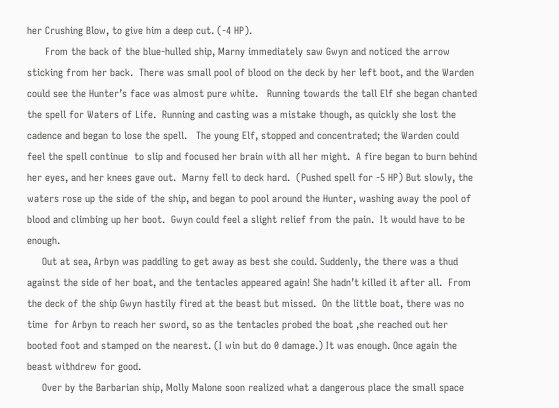her Crushing Blow, to give him a deep cut. (-4 HP).
      From the back of the blue-hulled ship, Marny immediately saw Gwyn and noticed the arrow sticking from her back.  There was small pool of blood on the deck by her left boot, and the Warden could see the Hunter’s face was almost pure white.   Running towards the tall Elf she began chanted the spell for Waters of Life.  Running and casting was a mistake though, as quickly she lost the cadence and began to lose the spell.   The young Elf, stopped and concentrated; the Warden could feel the spell continue  to slip and focused her brain with all her might.  A fire began to burn behind her eyes, and her knees gave out.  Marny fell to deck hard.  (Pushed spell for -5 HP) But slowly, the waters rose up the side of the ship, and began to pool around the Hunter, washing away the pool of blood and climbing up her boot.  Gwyn could feel a slight relief from the pain.  It would have to be enough.
     Out at sea, Arbyn was paddling to get away as best she could. Suddenly, the there was a thud against the side of her boat, and the tentacles appeared again! She hadn’t killed it after all.  From the deck of the ship Gwyn hastily fired at the beast but missed.  On the little boat, there was no time  for Arbyn to reach her sword, so as the tentacles probed the boat ,she reached out her booted foot and stamped on the nearest. (I win but do 0 damage.) It was enough. Once again the beast withdrew for good.
     Over by the Barbarian ship, Molly Malone soon realized what a dangerous place the small space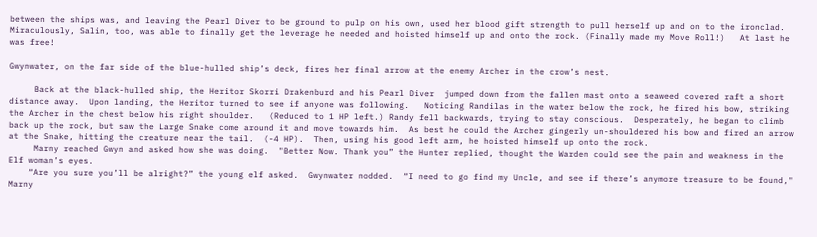between the ships was, and leaving the Pearl Diver to be ground to pulp on his own, used her blood gift strength to pull herself up and on to the ironclad.   Miraculously, Salin, too, was able to finally get the leverage he needed and hoisted himself up and onto the rock. (Finally made my Move Roll!)   At last he was free!

Gwynwater, on the far side of the blue-hulled ship’s deck, fires her final arrow at the enemy Archer in the crow’s nest.

     Back at the black-hulled ship, the Heritor Skorri Drakenburd and his Pearl Diver  jumped down from the fallen mast onto a seaweed covered raft a short distance away.  Upon landing, the Heritor turned to see if anyone was following.   Noticing Randilas in the water below the rock, he fired his bow, striking the Archer in the chest below his right shoulder.   (Reduced to 1 HP left.) Randy fell backwards, trying to stay conscious.  Desperately, he began to climb back up the rock, but saw the Large Snake come around it and move towards him.  As best he could the Archer gingerly un-shouldered his bow and fired an arrow at the Snake, hitting the creature near the tail.  (-4 HP).  Then, using his good left arm, he hoisted himself up onto the rock.
     Marny reached Gwyn and asked how she was doing.  "Better Now. Thank you” the Hunter replied, thought the Warden could see the pain and weakness in the Elf woman’s eyes.
    “Are you sure you’ll be alright?” the young elf asked.  Gwynwater nodded.  “I need to go find my Uncle, and see if there’s anymore treasure to be found,"  Marny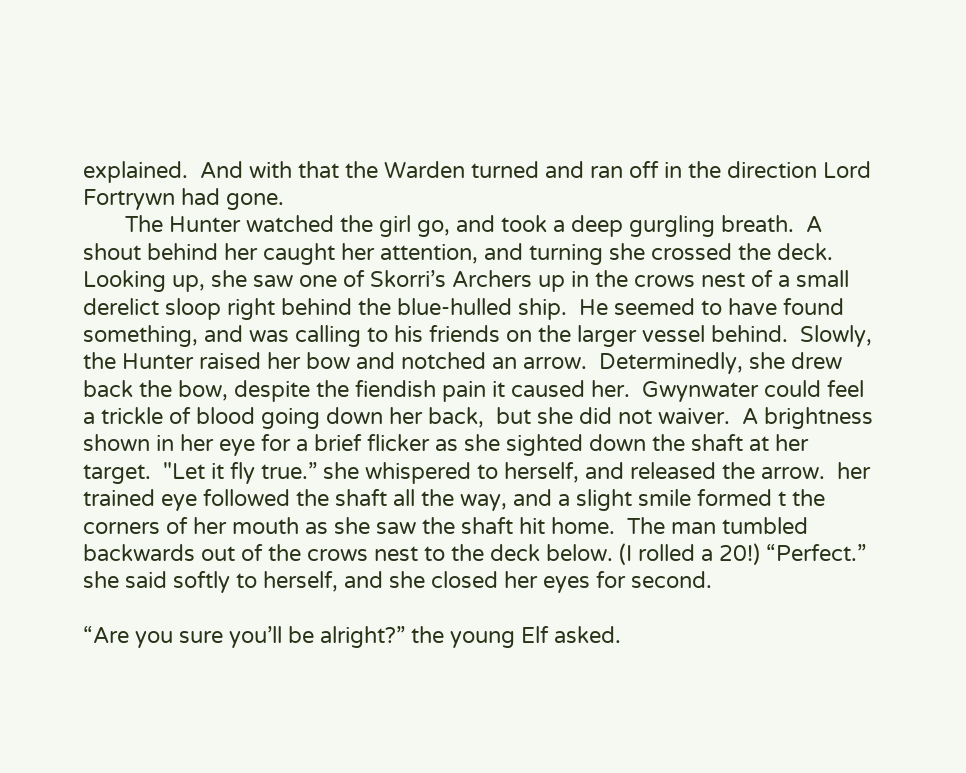explained.  And with that the Warden turned and ran off in the direction Lord Fortrywn had gone.
       The Hunter watched the girl go, and took a deep gurgling breath.  A shout behind her caught her attention, and turning she crossed the deck.  Looking up, she saw one of Skorri’s Archers up in the crows nest of a small derelict sloop right behind the blue-hulled ship.  He seemed to have found something, and was calling to his friends on the larger vessel behind.  Slowly, the Hunter raised her bow and notched an arrow.  Determinedly, she drew back the bow, despite the fiendish pain it caused her.  Gwynwater could feel a trickle of blood going down her back,  but she did not waiver.  A brightness shown in her eye for a brief flicker as she sighted down the shaft at her target.  "Let it fly true.” she whispered to herself, and released the arrow.  her trained eye followed the shaft all the way, and a slight smile formed t the corners of her mouth as she saw the shaft hit home.  The man tumbled backwards out of the crows nest to the deck below. (I rolled a 20!) “Perfect.” she said softly to herself, and she closed her eyes for second.

“Are you sure you’ll be alright?” the young Elf asked.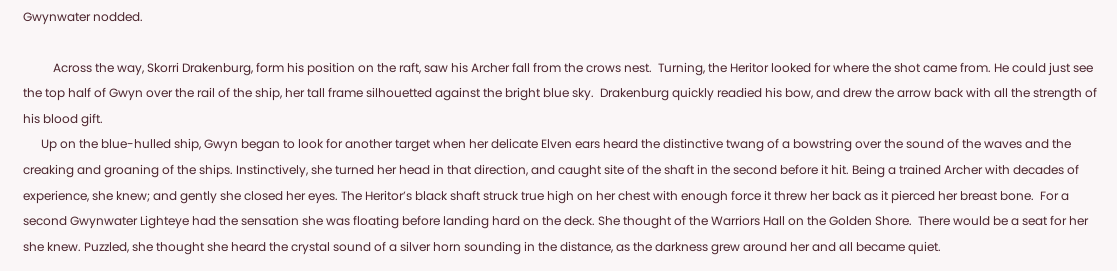Gwynwater nodded.

          Across the way, Skorri Drakenburg, form his position on the raft, saw his Archer fall from the crows nest.  Turning, the Heritor looked for where the shot came from. He could just see the top half of Gwyn over the rail of the ship, her tall frame silhouetted against the bright blue sky.  Drakenburg quickly readied his bow, and drew the arrow back with all the strength of his blood gift.
      Up on the blue-hulled ship, Gwyn began to look for another target when her delicate Elven ears heard the distinctive twang of a bowstring over the sound of the waves and the creaking and groaning of the ships. Instinctively, she turned her head in that direction, and caught site of the shaft in the second before it hit. Being a trained Archer with decades of experience, she knew; and gently she closed her eyes. The Heritor’s black shaft struck true high on her chest with enough force it threw her back as it pierced her breast bone.  For a second Gwynwater Lighteye had the sensation she was floating before landing hard on the deck. She thought of the Warriors Hall on the Golden Shore.  There would be a seat for her she knew. Puzzled, she thought she heard the crystal sound of a silver horn sounding in the distance, as the darkness grew around her and all became quiet.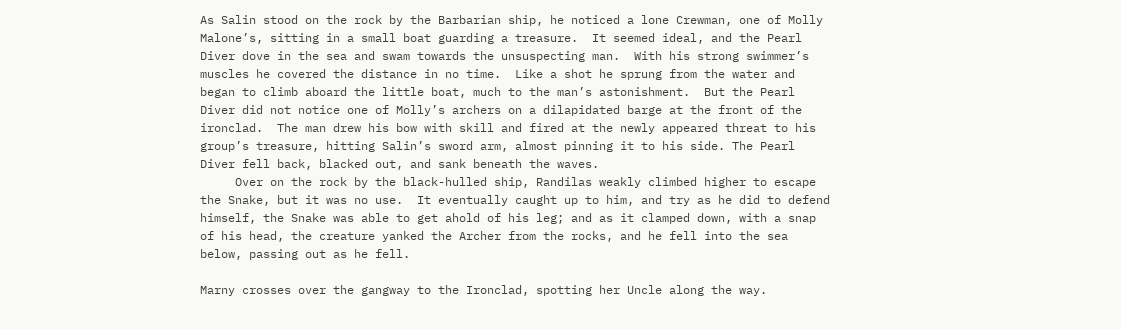As Salin stood on the rock by the Barbarian ship, he noticed a lone Crewman, one of Molly Malone’s, sitting in a small boat guarding a treasure.  It seemed ideal, and the Pearl Diver dove in the sea and swam towards the unsuspecting man.  With his strong swimmer’s muscles he covered the distance in no time.  Like a shot he sprung from the water and began to climb aboard the little boat, much to the man’s astonishment.  But the Pearl Diver did not notice one of Molly’s archers on a dilapidated barge at the front of the ironclad.  The man drew his bow with skill and fired at the newly appeared threat to his group’s treasure, hitting Salin’s sword arm, almost pinning it to his side. The Pearl Diver fell back, blacked out, and sank beneath the waves.
     Over on the rock by the black-hulled ship, Randilas weakly climbed higher to escape the Snake, but it was no use.  It eventually caught up to him, and try as he did to defend himself, the Snake was able to get ahold of his leg; and as it clamped down, with a snap of his head, the creature yanked the Archer from the rocks, and he fell into the sea below, passing out as he fell.

Marny crosses over the gangway to the Ironclad, spotting her Uncle along the way.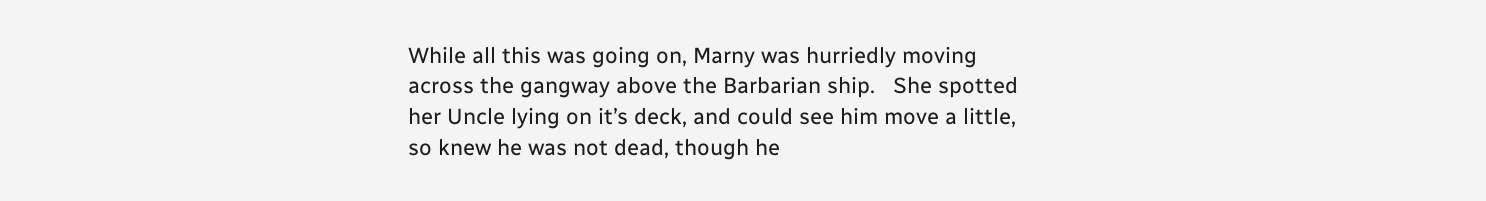While all this was going on, Marny was hurriedly moving across the gangway above the Barbarian ship.   She spotted her Uncle lying on it’s deck, and could see him move a little, so knew he was not dead, though he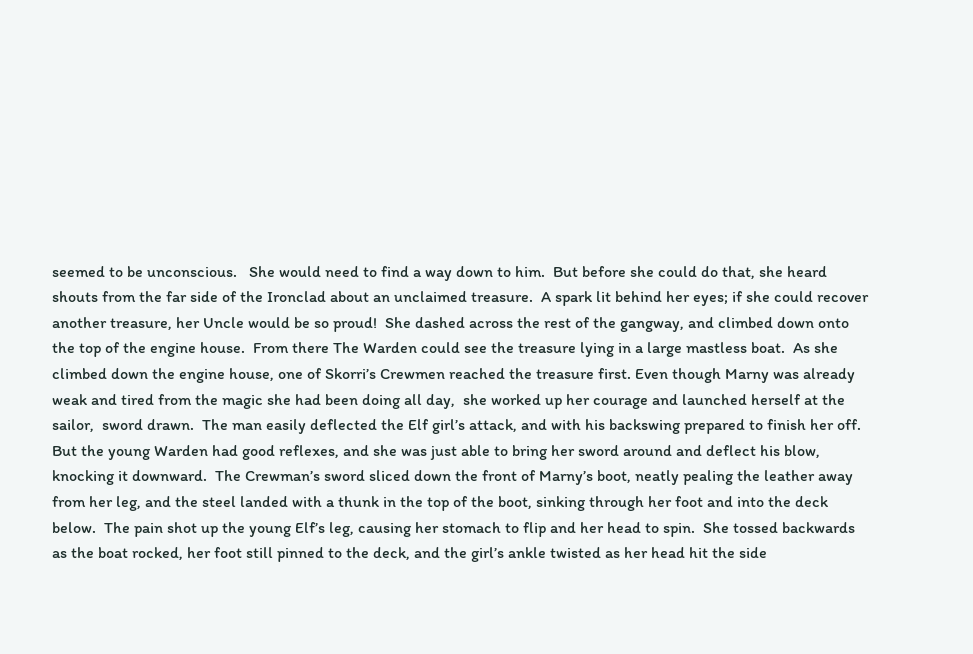seemed to be unconscious.   She would need to find a way down to him.  But before she could do that, she heard shouts from the far side of the Ironclad about an unclaimed treasure.  A spark lit behind her eyes; if she could recover another treasure, her Uncle would be so proud!  She dashed across the rest of the gangway, and climbed down onto the top of the engine house.  From there The Warden could see the treasure lying in a large mastless boat.  As she climbed down the engine house, one of Skorri’s Crewmen reached the treasure first. Even though Marny was already weak and tired from the magic she had been doing all day,  she worked up her courage and launched herself at the sailor,  sword drawn.  The man easily deflected the Elf girl’s attack, and with his backswing prepared to finish her off.  But the young Warden had good reflexes, and she was just able to bring her sword around and deflect his blow, knocking it downward.  The Crewman’s sword sliced down the front of Marny’s boot, neatly pealing the leather away from her leg, and the steel landed with a thunk in the top of the boot, sinking through her foot and into the deck below.  The pain shot up the young Elf’s leg, causing her stomach to flip and her head to spin.  She tossed backwards as the boat rocked, her foot still pinned to the deck, and the girl’s ankle twisted as her head hit the side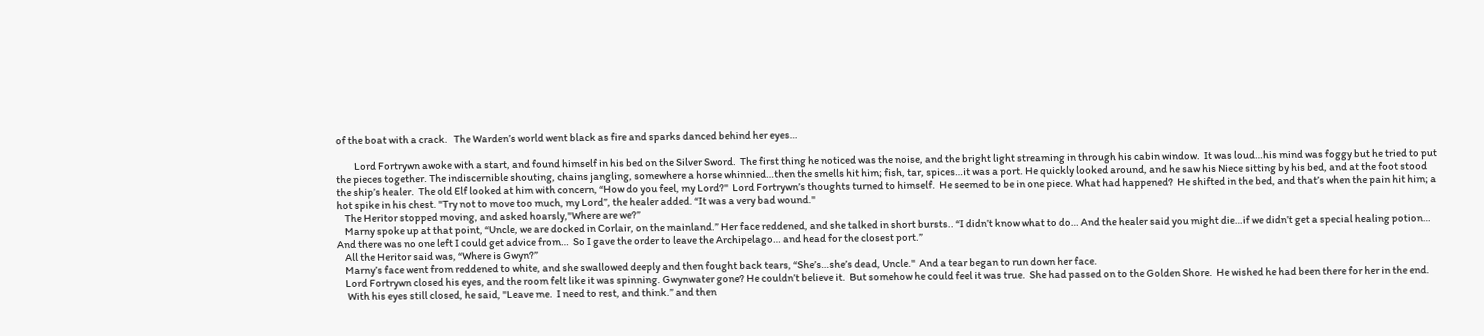of the boat with a crack.   The Warden’s world went black as fire and sparks danced behind her eyes…

         Lord Fortrywn awoke with a start, and found himself in his bed on the Silver Sword.  The first thing he noticed was the noise, and the bright light streaming in through his cabin window.  It was loud…his mind was foggy but he tried to put the pieces together. The indiscernible shouting, chains jangling, somewhere a horse whinnied…then the smells hit him; fish, tar, spices…it was a port. He quickly looked around, and he saw his Niece sitting by his bed, and at the foot stood the ship’s healer.  The old Elf looked at him with concern, “How do you feel, my Lord?"  Lord Fortrywn’s thoughts turned to himself.  He seemed to be in one piece. What had happened?  He shifted in the bed, and that’s when the pain hit him; a hot spike in his chest. "Try not to move too much, my Lord”, the healer added. “It was a very bad wound."
    The Heritor stopped moving, and asked hoarsly,"Where are we?”
    Marny spoke up at that point, “Uncle, we are docked in Corlair, on the mainland.” Her face reddened, and she talked in short bursts.. “I didn’t know what to do… And the healer said you might die…if we didn’t get a special healing potion…  And there was no one left I could get advice from…  So I gave the order to leave the Archipelago… and head for the closest port.”
    All the Heritor said was, “Where is Gwyn?”
    Marny’s face went from reddened to white, and she swallowed deeply and then fought back tears, “She’s…she’s dead, Uncle."  And a tear began to run down her face.
    Lord Fortrywn closed his eyes, and the room felt like it was spinning. Gwynwater gone? He couldn’t believe it.  But somehow he could feel it was true.  She had passed on to the Golden Shore.  He wished he had been there for her in the end.
     With his eyes still closed, he said, "Leave me.  I need to rest, and think.” and then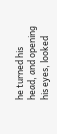he turned his head, and opening his eyes, looked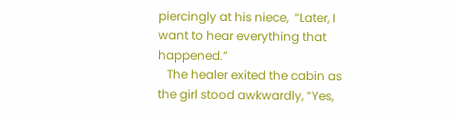piercingly at his niece,  “Later, I want to hear everything that happened.”
   The healer exited the cabin as the girl stood awkwardly, “Yes,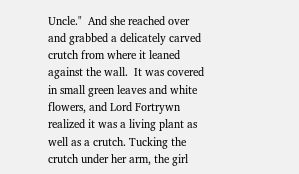Uncle."  And she reached over and grabbed a delicately carved crutch from where it leaned against the wall.  It was covered in small green leaves and white flowers, and Lord Fortrywn realized it was a living plant as well as a crutch. Tucking the crutch under her arm, the girl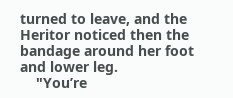turned to leave, and the Heritor noticed then the bandage around her foot and lower leg.
    "You’re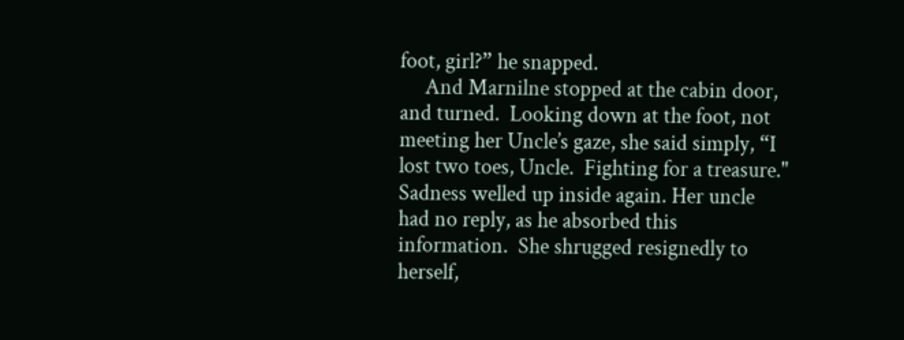foot, girl?” he snapped.
     And Marnilne stopped at the cabin door, and turned.  Looking down at the foot, not meeting her Uncle’s gaze, she said simply, “I lost two toes, Uncle.  Fighting for a treasure."  Sadness welled up inside again. Her uncle had no reply, as he absorbed this information.  She shrugged resignedly to herself,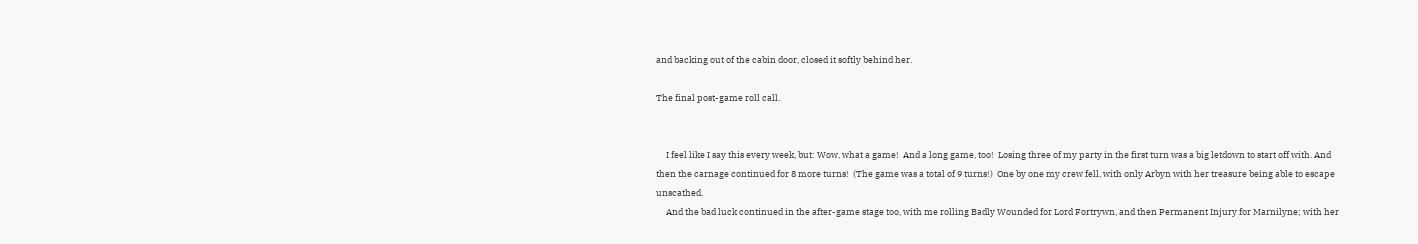and backing out of the cabin door, closed it softly behind her.

The final post-game roll call.


     I feel like I say this every week, but: Wow, what a game!  And a long game, too!  Losing three of my party in the first turn was a big letdown to start off with. And then the carnage continued for 8 more turns!  (The game was a total of 9 turns!)  One by one my crew fell, with only Arbyn with her treasure being able to escape unscathed.
     And the bad luck continued in the after-game stage too, with me rolling Badly Wounded for Lord Fortrywn, and then Permanent Injury for Marnilyne; with her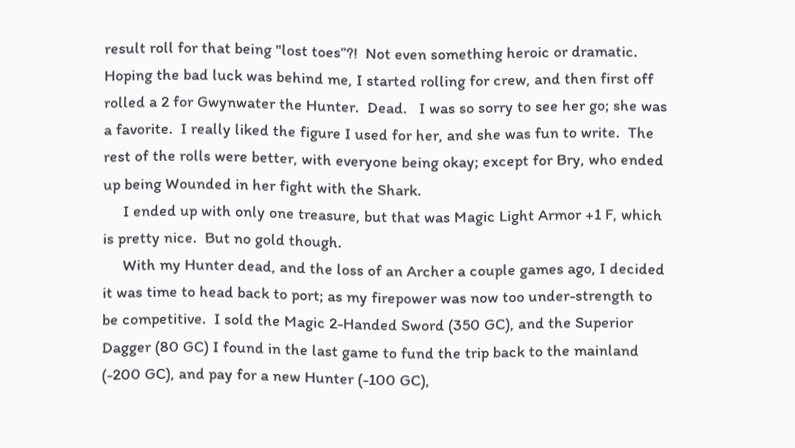result roll for that being "lost toes”?!  Not even something heroic or dramatic.   Hoping the bad luck was behind me, I started rolling for crew, and then first off rolled a 2 for Gwynwater the Hunter.  Dead.   I was so sorry to see her go; she was a favorite.  I really liked the figure I used for her, and she was fun to write.  The rest of the rolls were better, with everyone being okay; except for Bry, who ended up being Wounded in her fight with the Shark.
     I ended up with only one treasure, but that was Magic Light Armor +1 F, which is pretty nice.  But no gold though.
     With my Hunter dead, and the loss of an Archer a couple games ago, I decided it was time to head back to port; as my firepower was now too under-strength to be competitive.  I sold the Magic 2-Handed Sword (350 GC), and the Superior Dagger (80 GC) I found in the last game to fund the trip back to the mainland (-200 GC), and pay for a new Hunter (-100 GC),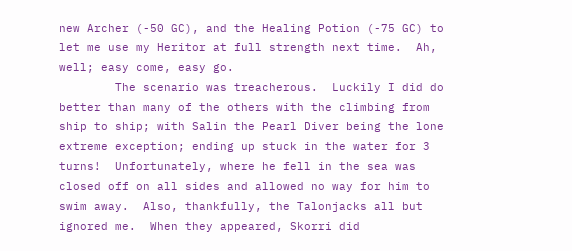new Archer (-50 GC), and the Healing Potion (-75 GC) to let me use my Heritor at full strength next time.  Ah, well; easy come, easy go.
        The scenario was treacherous.  Luckily I did do better than many of the others with the climbing from ship to ship; with Salin the Pearl Diver being the lone extreme exception; ending up stuck in the water for 3 turns!  Unfortunately, where he fell in the sea was closed off on all sides and allowed no way for him to swim away.  Also, thankfully, the Talonjacks all but ignored me.  When they appeared, Skorri did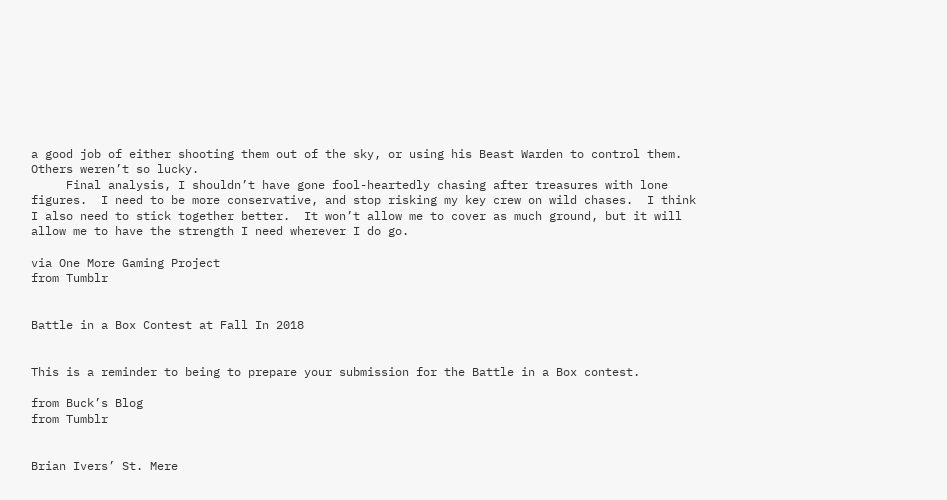a good job of either shooting them out of the sky, or using his Beast Warden to control them.  Others weren’t so lucky.
     Final analysis, I shouldn’t have gone fool-heartedly chasing after treasures with lone figures.  I need to be more conservative, and stop risking my key crew on wild chases.  I think I also need to stick together better.  It won’t allow me to cover as much ground, but it will allow me to have the strength I need wherever I do go.

via One More Gaming Project
from Tumblr


Battle in a Box Contest at Fall In 2018


This is a reminder to being to prepare your submission for the Battle in a Box contest.

from Buck’s Blog
from Tumblr


Brian Ivers’ St. Mere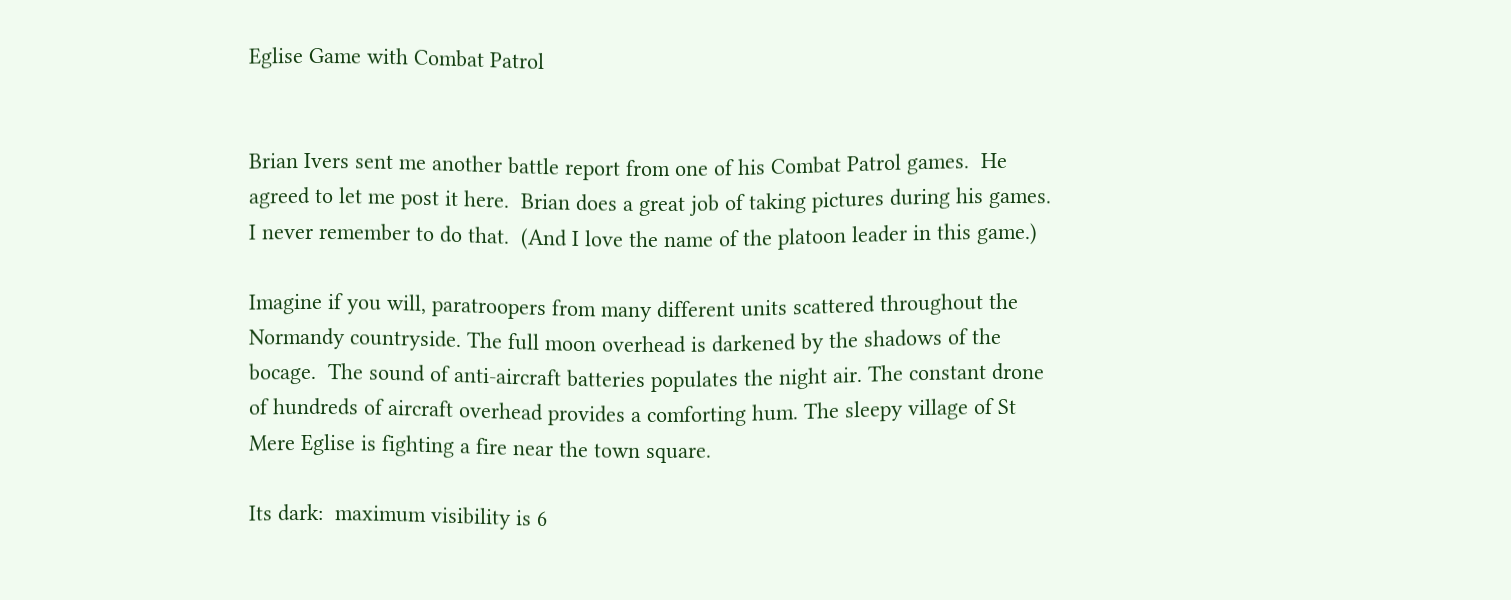Eglise Game with Combat Patrol


Brian Ivers sent me another battle report from one of his Combat Patrol games.  He agreed to let me post it here.  Brian does a great job of taking pictures during his games.  I never remember to do that.  (And I love the name of the platoon leader in this game.)

Imagine if you will, paratroopers from many different units scattered throughout the Normandy countryside. The full moon overhead is darkened by the shadows of the bocage.  The sound of anti-aircraft batteries populates the night air. The constant drone of hundreds of aircraft overhead provides a comforting hum. The sleepy village of St Mere Eglise is fighting a fire near the town square.

Its dark:  maximum visibility is 6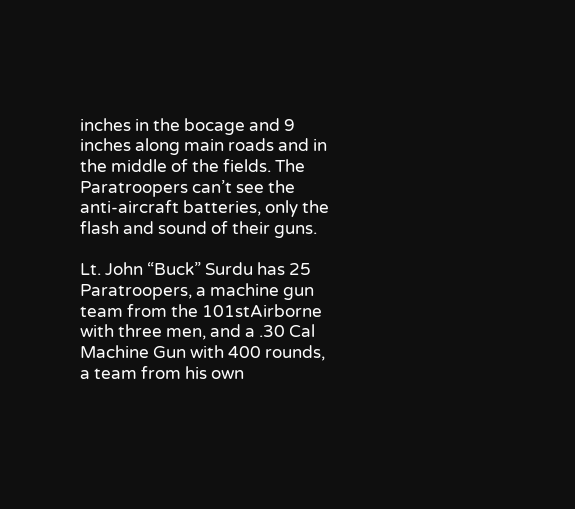inches in the bocage and 9 inches along main roads and in the middle of the fields. The Paratroopers can’t see the anti-aircraft batteries, only the flash and sound of their guns.

Lt. John “Buck” Surdu has 25 Paratroopers, a machine gun team from the 101stAirborne with three men, and a .30 Cal Machine Gun with 400 rounds, a team from his own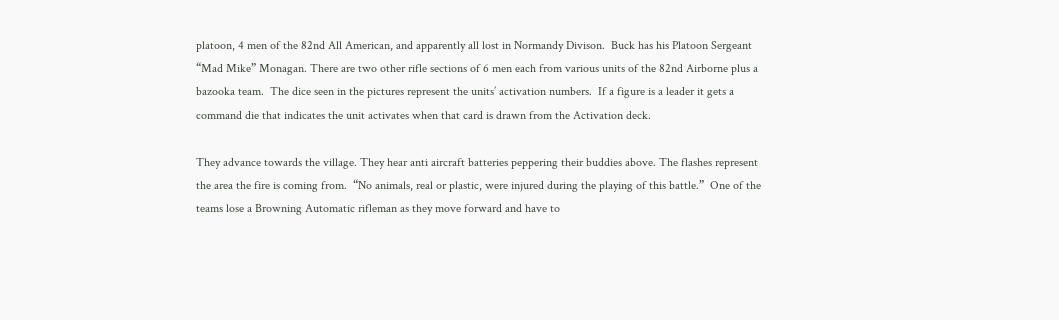platoon, 4 men of the 82nd All American, and apparently all lost in Normandy Divison.  Buck has his Platoon Sergeant “Mad Mike” Monagan. There are two other rifle sections of 6 men each from various units of the 82nd Airborne plus a bazooka team.  The dice seen in the pictures represent the units’ activation numbers.  If a figure is a leader it gets a command die that indicates the unit activates when that card is drawn from the Activation deck.

They advance towards the village. They hear anti aircraft batteries peppering their buddies above. The flashes represent  the area the fire is coming from.  “No animals, real or plastic, were injured during the playing of this battle.”  One of the teams lose a Browning Automatic rifleman as they move forward and have to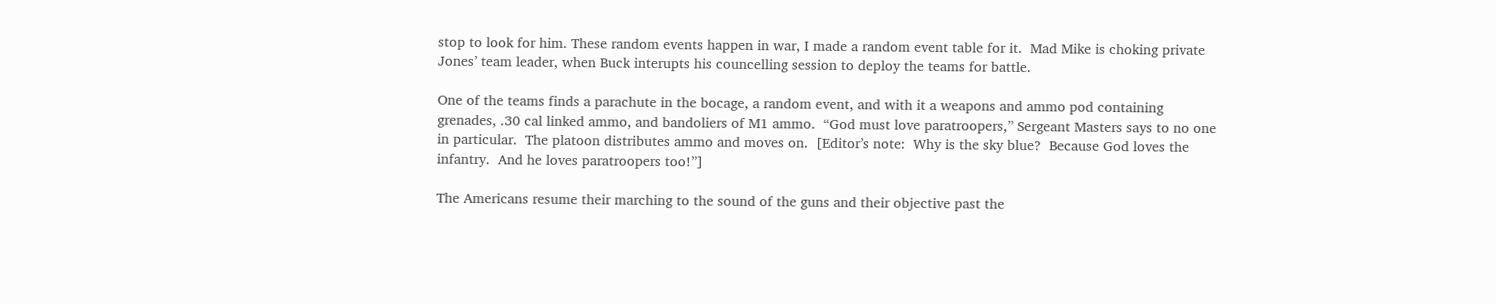stop to look for him. These random events happen in war, I made a random event table for it.  Mad Mike is choking private Jones’ team leader, when Buck interupts his councelling session to deploy the teams for battle.

One of the teams finds a parachute in the bocage, a random event, and with it a weapons and ammo pod containing grenades, .30 cal linked ammo, and bandoliers of M1 ammo.  “God must love paratroopers,” Sergeant Masters says to no one in particular.  The platoon distributes ammo and moves on.  [Editor’s note:  Why is the sky blue?  Because God loves the infantry.  And he loves paratroopers too!”]

The Americans resume their marching to the sound of the guns and their objective past the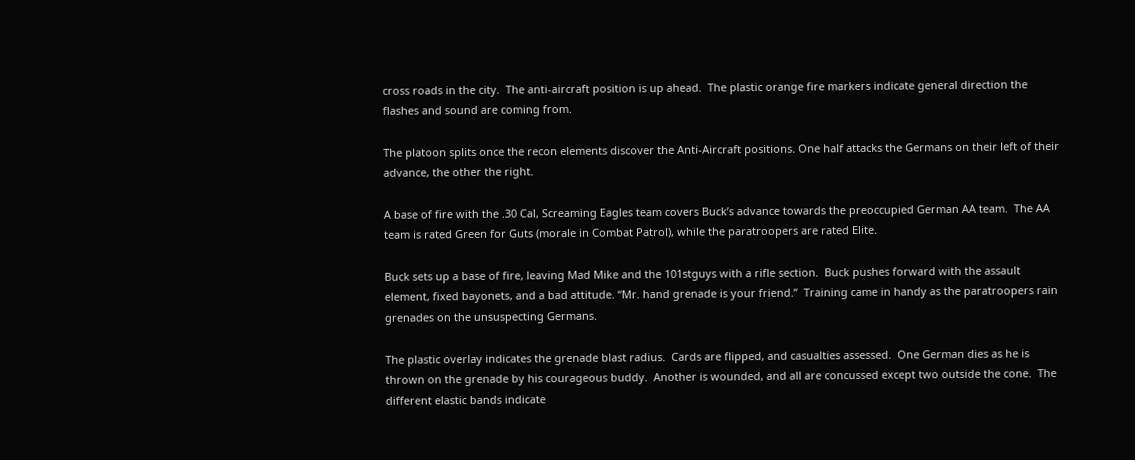cross roads in the city.  The anti-aircraft position is up ahead.  The plastic orange fire markers indicate general direction the flashes and sound are coming from.

The platoon splits once the recon elements discover the Anti-Aircraft positions. One half attacks the Germans on their left of their advance, the other the right.

A base of fire with the .30 Cal, Screaming Eagles team covers Buck’s advance towards the preoccupied German AA team.  The AA team is rated Green for Guts (morale in Combat Patrol), while the paratroopers are rated Elite.

Buck sets up a base of fire, leaving Mad Mike and the 101stguys with a rifle section.  Buck pushes forward with the assault element, fixed bayonets, and a bad attitude. “Mr. hand grenade is your friend.”  Training came in handy as the paratroopers rain grenades on the unsuspecting Germans.

The plastic overlay indicates the grenade blast radius.  Cards are flipped, and casualties assessed.  One German dies as he is thrown on the grenade by his courageous buddy.  Another is wounded, and all are concussed except two outside the cone.  The different elastic bands indicate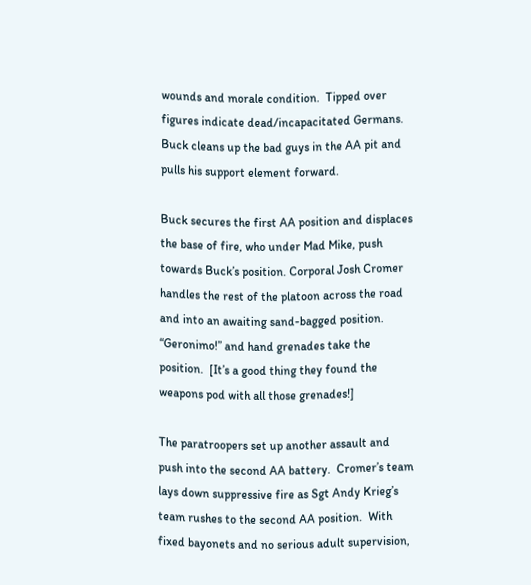wounds and morale condition.  Tipped over figures indicate dead/incapacitated Germans.  Buck cleans up the bad guys in the AA pit and pulls his support element forward.

Buck secures the first AA position and displaces the base of fire, who under Mad Mike, push towards Buck’s position. Corporal Josh Cromer handles the rest of the platoon across the road and into an awaiting sand-bagged position. “Geronimo!” and hand grenades take the position.  [It’s a good thing they found the weapons pod with all those grenades!]

The paratroopers set up another assault and push into the second AA battery.  Cromer’s team lays down suppressive fire as Sgt Andy Krieg’s team rushes to the second AA position.  With fixed bayonets and no serious adult supervision,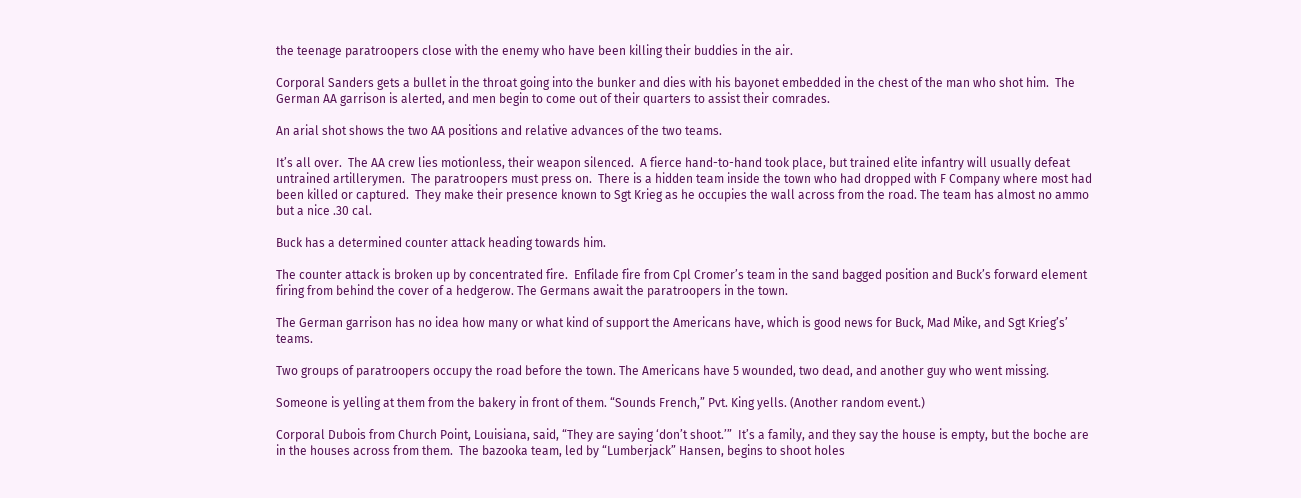the teenage paratroopers close with the enemy who have been killing their buddies in the air.

Corporal Sanders gets a bullet in the throat going into the bunker and dies with his bayonet embedded in the chest of the man who shot him.  The German AA garrison is alerted, and men begin to come out of their quarters to assist their comrades.

An arial shot shows the two AA positions and relative advances of the two teams.

It’s all over.  The AA crew lies motionless, their weapon silenced.  A fierce hand-to-hand took place, but trained elite infantry will usually defeat untrained artillerymen.  The paratroopers must press on.  There is a hidden team inside the town who had dropped with F Company where most had been killed or captured.  They make their presence known to Sgt Krieg as he occupies the wall across from the road. The team has almost no ammo but a nice .30 cal.

Buck has a determined counter attack heading towards him.

The counter attack is broken up by concentrated fire.  Enfilade fire from Cpl Cromer’s team in the sand bagged position and Buck’s forward element firing from behind the cover of a hedgerow. The Germans await the paratroopers in the town.

The German garrison has no idea how many or what kind of support the Americans have, which is good news for Buck, Mad Mike, and Sgt Krieg’s’ teams.

Two groups of paratroopers occupy the road before the town. The Americans have 5 wounded, two dead, and another guy who went missing.

Someone is yelling at them from the bakery in front of them. “Sounds French,” Pvt. King yells. (Another random event.)

Corporal Dubois from Church Point, Louisiana, said, “They are saying ‘don’t shoot.’”  It’s a family, and they say the house is empty, but the boche are in the houses across from them.  The bazooka team, led by “Lumberjack” Hansen, begins to shoot holes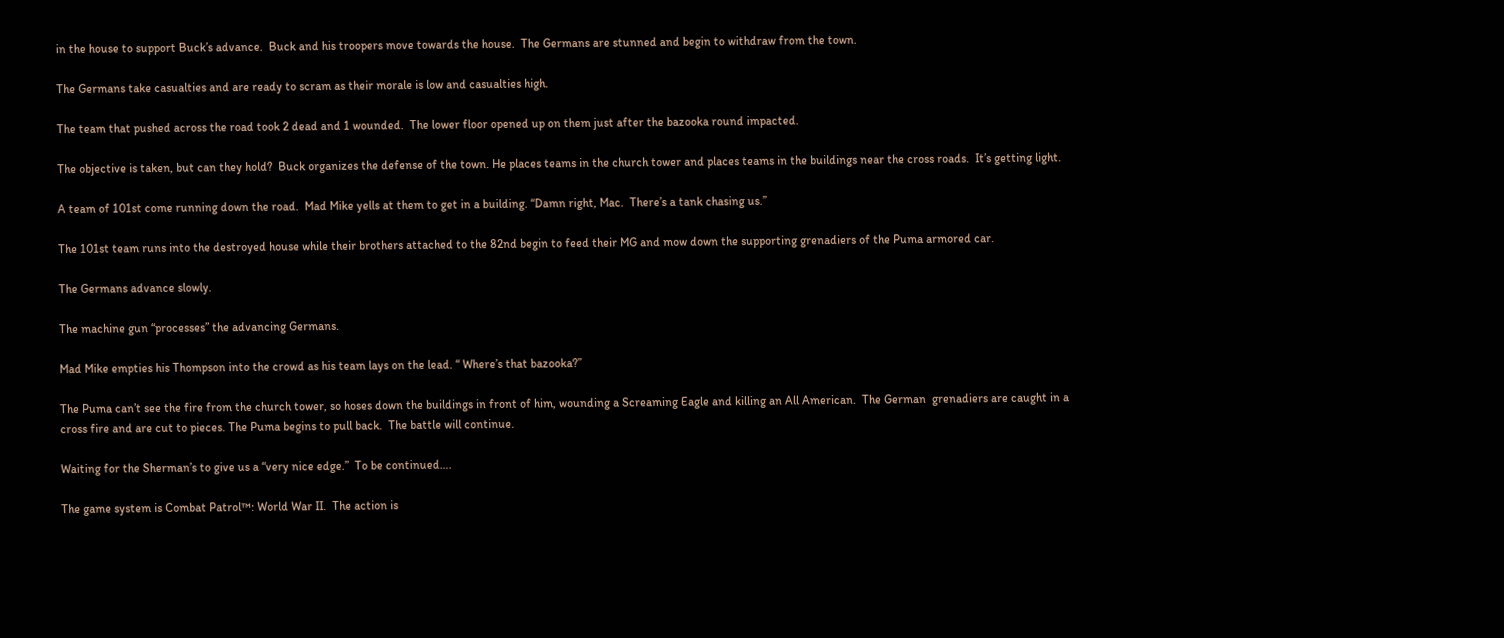in the house to support Buck’s advance.  Buck and his troopers move towards the house.  The Germans are stunned and begin to withdraw from the town.

The Germans take casualties and are ready to scram as their morale is low and casualties high.

The team that pushed across the road took 2 dead and 1 wounded.  The lower floor opened up on them just after the bazooka round impacted.

The objective is taken, but can they hold?  Buck organizes the defense of the town. He places teams in the church tower and places teams in the buildings near the cross roads.  It’s getting light.

A team of 101st come running down the road.  Mad Mike yells at them to get in a building. “Damn right, Mac.  There’s a tank chasing us.”

The 101st team runs into the destroyed house while their brothers attached to the 82nd begin to feed their MG and mow down the supporting grenadiers of the Puma armored car.

The Germans advance slowly.

The machine gun “processes” the advancing Germans.

Mad Mike empties his Thompson into the crowd as his team lays on the lead. “ Where’s that bazooka?”

The Puma can’t see the fire from the church tower, so hoses down the buildings in front of him, wounding a Screaming Eagle and killing an All American.  The German  grenadiers are caught in a cross fire and are cut to pieces. The Puma begins to pull back.  The battle will continue.

Waiting for the Sherman’s to give us a “very nice edge.”  To be continued….

The game system is Combat Patrol™: World War II.  The action is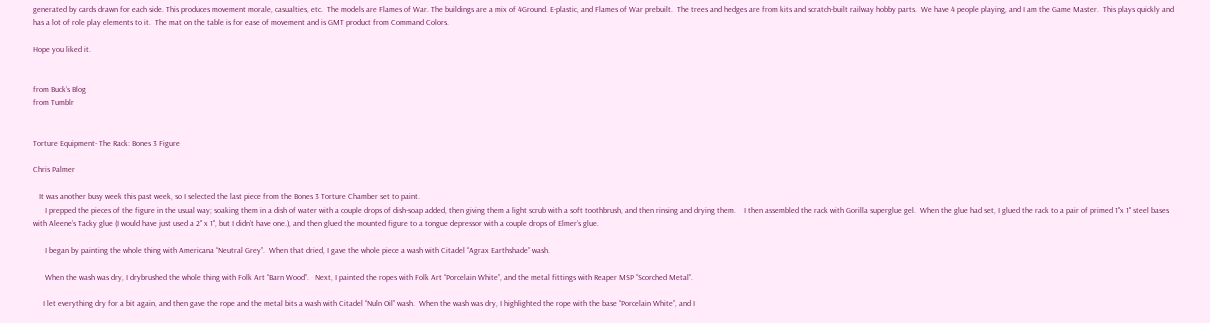generated by cards drawn for each side. This produces movement morale, casualties, etc.  The models are Flames of War. The buildings are a mix of 4Ground. E-plastic, and Flames of War prebuilt.  The trees and hedges are from kits and scratch-built railway hobby parts.  We have 4 people playing, and I am the Game Master.  This plays quickly and has a lot of role play elements to it.  The mat on the table is for ease of movement and is GMT product from Command Colors.

Hope you liked it.


from Buck’s Blog
from Tumblr


Torture Equipment- The Rack: Bones 3 Figure

Chris Palmer

   It was another busy week this past week, so I selected the last piece from the Bones 3 Torture Chamber set to paint.
      I prepped the pieces of the figure in the usual way; soaking them in a dish of water with a couple drops of dish-soap added, then giving them a light scrub with a soft toothbrush, and then rinsing and drying them.    I then assembled the rack with Gorilla superglue gel.  When the glue had set, I glued the rack to a pair of primed 1"x 1" steel bases with Aleene’s Tacky glue (I would have just used a 2" x 1", but I didn’t have one.), and then glued the mounted figure to a tongue depressor with a couple drops of Elmer’s glue.

      I began by painting the whole thing with Americana “Neutral Grey”.  When that dried, I gave the whole piece a wash with Citadel “Agrax Earthshade” wash.

      When the wash was dry, I drybrushed the whole thing with Folk Art “Barn Wood”.   Next, I painted the ropes with Folk Art “Porcelain White”, and the metal fittings with Reaper MSP “Scorched Metal”.

     I let everything dry for a bit again, and then gave the rope and the metal bits a wash with Citadel “Nuln Oil” wash.  When the wash was dry, I highlighted the rope with the base “Porcelain White”, and I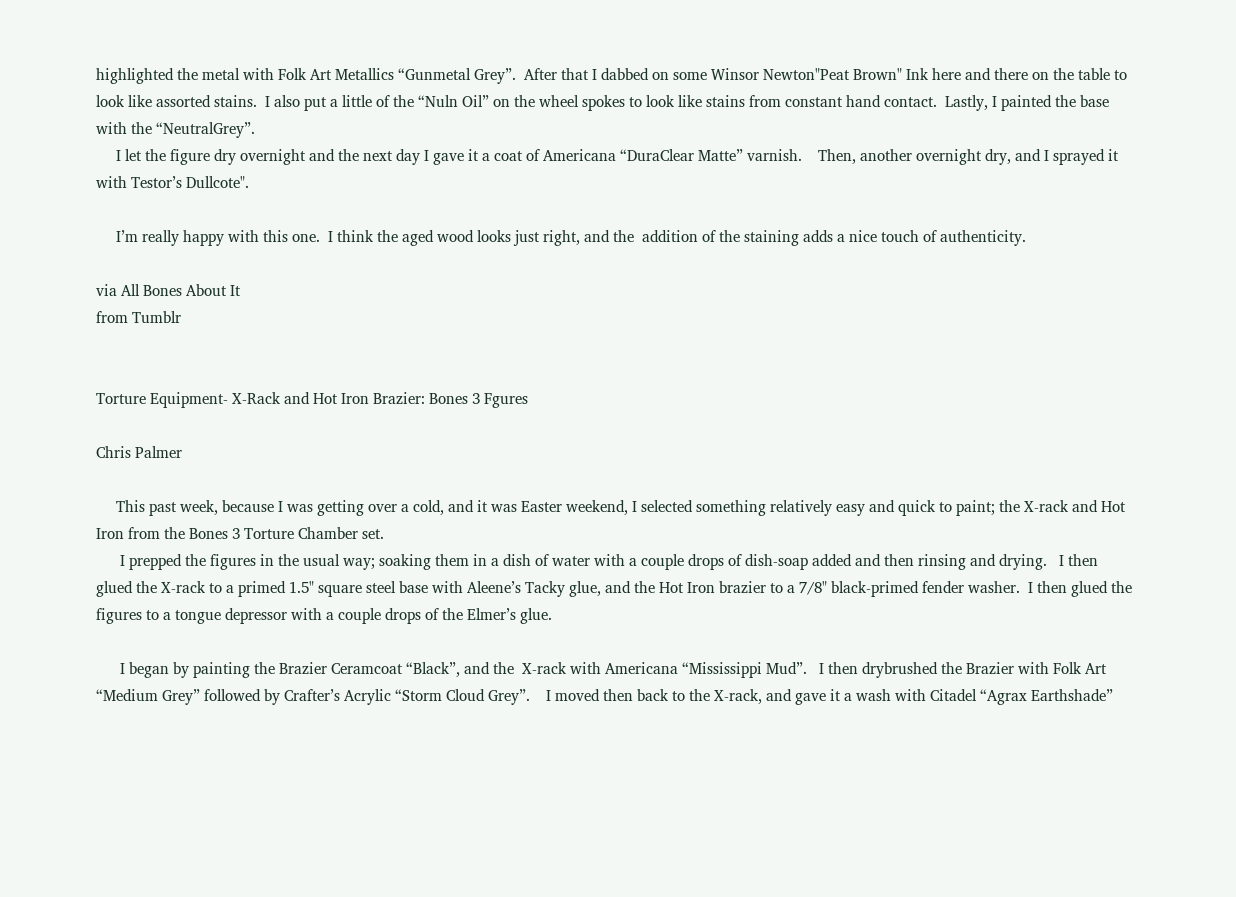highlighted the metal with Folk Art Metallics “Gunmetal Grey”.  After that I dabbed on some Winsor Newton"Peat Brown" Ink here and there on the table to look like assorted stains.  I also put a little of the “Nuln Oil” on the wheel spokes to look like stains from constant hand contact.  Lastly, I painted the base with the “NeutralGrey”.
     I let the figure dry overnight and the next day I gave it a coat of Americana “DuraClear Matte” varnish.    Then, another overnight dry, and I sprayed it with Testor’s Dullcote".

     I’m really happy with this one.  I think the aged wood looks just right, and the  addition of the staining adds a nice touch of authenticity.

via All Bones About It
from Tumblr


Torture Equipment- X-Rack and Hot Iron Brazier: Bones 3 Fgures

Chris Palmer

     This past week, because I was getting over a cold, and it was Easter weekend, I selected something relatively easy and quick to paint; the X-rack and Hot Iron from the Bones 3 Torture Chamber set.
      I prepped the figures in the usual way; soaking them in a dish of water with a couple drops of dish-soap added and then rinsing and drying.   I then glued the X-rack to a primed 1.5" square steel base with Aleene’s Tacky glue, and the Hot Iron brazier to a 7/8" black-primed fender washer.  I then glued the figures to a tongue depressor with a couple drops of the Elmer’s glue.

      I began by painting the Brazier Ceramcoat “Black”, and the  X-rack with Americana “Mississippi Mud”.   I then drybrushed the Brazier with Folk Art “Medium Grey” followed by Crafter’s Acrylic “Storm Cloud Grey”.    I moved then back to the X-rack, and gave it a wash with Citadel “Agrax Earthshade”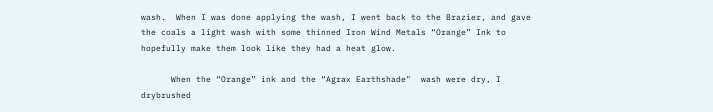wash.  When I was done applying the wash, I went back to the Brazier, and gave the coals a light wash with some thinned Iron Wind Metals “Orange” Ink to hopefully make them look like they had a heat glow.

      When the “Orange” ink and the “Agrax Earthshade"  wash were dry, I drybrushed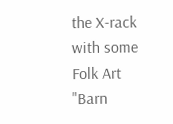the X-rack with some Folk Art "Barn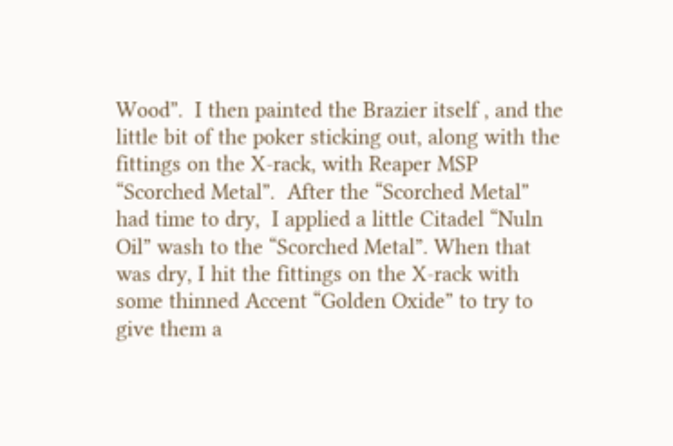Wood”.  I then painted the Brazier itself , and the little bit of the poker sticking out, along with the fittings on the X-rack, with Reaper MSP “Scorched Metal”.  After the “Scorched Metal” had time to dry,  I applied a little Citadel “Nuln Oil” wash to the “Scorched Metal”. When that was dry, I hit the fittings on the X-rack with some thinned Accent “Golden Oxide” to try to give them a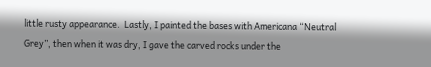little rusty appearance.  Lastly, I painted the bases with Americana “Neutral Grey”, then when it was dry, I gave the carved rocks under the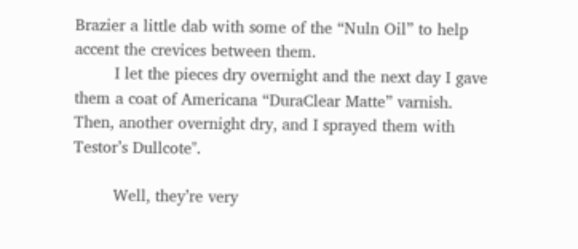Brazier a little dab with some of the “Nuln Oil” to help accent the crevices between them.
        I let the pieces dry overnight and the next day I gave them a coat of Americana “DuraClear Matte” varnish.    Then, another overnight dry, and I sprayed them with Testor’s Dullcote".

        Well, they’re very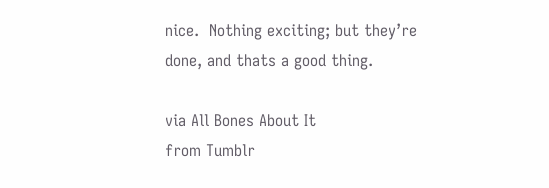nice.  Nothing exciting; but they’re done, and thats a good thing.

via All Bones About It
from Tumblr